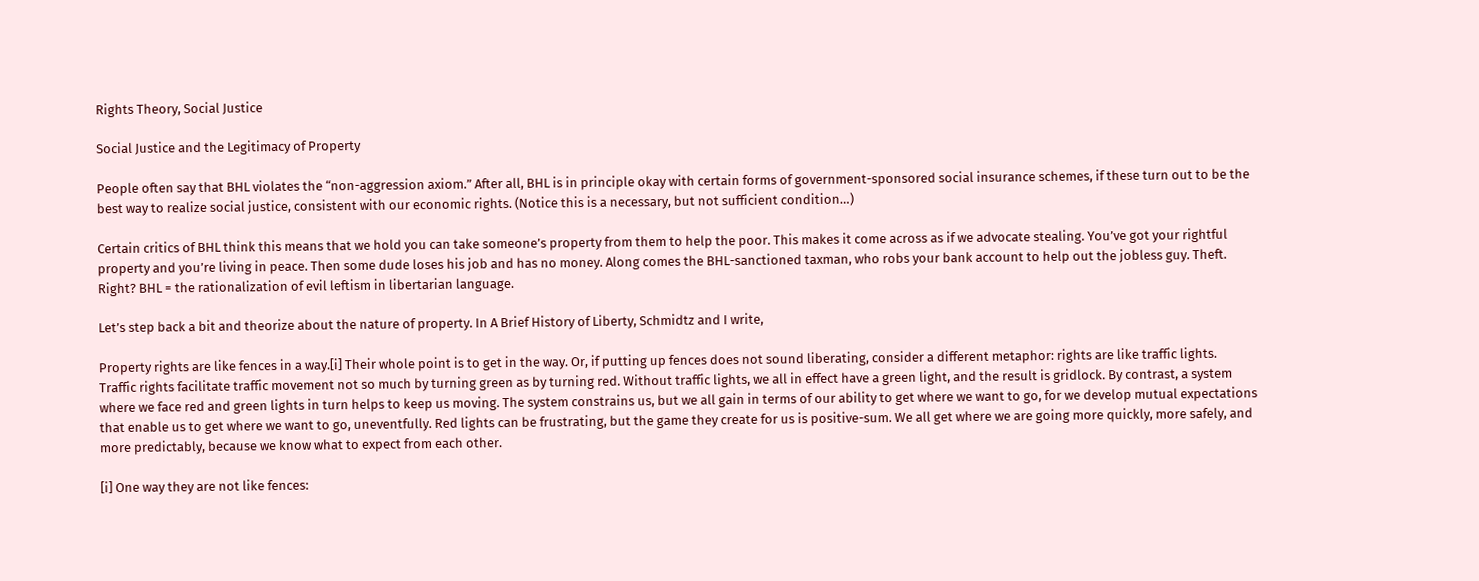Rights Theory, Social Justice

Social Justice and the Legitimacy of Property

People often say that BHL violates the “non-aggression axiom.” After all, BHL is in principle okay with certain forms of government-sponsored social insurance schemes, if these turn out to be the best way to realize social justice, consistent with our economic rights. (Notice this is a necessary, but not sufficient condition…)

Certain critics of BHL think this means that we hold you can take someone’s property from them to help the poor. This makes it come across as if we advocate stealing. You’ve got your rightful property and you’re living in peace. Then some dude loses his job and has no money. Along comes the BHL-sanctioned taxman, who robs your bank account to help out the jobless guy. Theft. Right? BHL = the rationalization of evil leftism in libertarian language.

Let’s step back a bit and theorize about the nature of property. In A Brief History of Liberty, Schmidtz and I write,

Property rights are like fences in a way.[i] Their whole point is to get in the way. Or, if putting up fences does not sound liberating, consider a different metaphor: rights are like traffic lights.  Traffic rights facilitate traffic movement not so much by turning green as by turning red. Without traffic lights, we all in effect have a green light, and the result is gridlock. By contrast, a system where we face red and green lights in turn helps to keep us moving. The system constrains us, but we all gain in terms of our ability to get where we want to go, for we develop mutual expectations that enable us to get where we want to go, uneventfully. Red lights can be frustrating, but the game they create for us is positive-sum. We all get where we are going more quickly, more safely, and more predictably, because we know what to expect from each other.

[i] One way they are not like fences: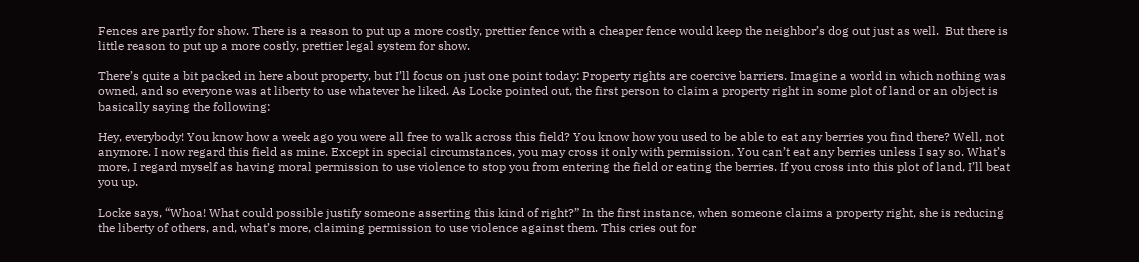Fences are partly for show. There is a reason to put up a more costly, prettier fence with a cheaper fence would keep the neighbor’s dog out just as well.  But there is little reason to put up a more costly, prettier legal system for show.

There’s quite a bit packed in here about property, but I’ll focus on just one point today: Property rights are coercive barriers. Imagine a world in which nothing was owned, and so everyone was at liberty to use whatever he liked. As Locke pointed out, the first person to claim a property right in some plot of land or an object is basically saying the following:

Hey, everybody! You know how a week ago you were all free to walk across this field? You know how you used to be able to eat any berries you find there? Well, not anymore. I now regard this field as mine. Except in special circumstances, you may cross it only with permission. You can’t eat any berries unless I say so. What’s more, I regard myself as having moral permission to use violence to stop you from entering the field or eating the berries. If you cross into this plot of land, I’ll beat you up.

Locke says, “Whoa! What could possible justify someone asserting this kind of right?” In the first instance, when someone claims a property right, she is reducing the liberty of others, and, what’s more, claiming permission to use violence against them. This cries out for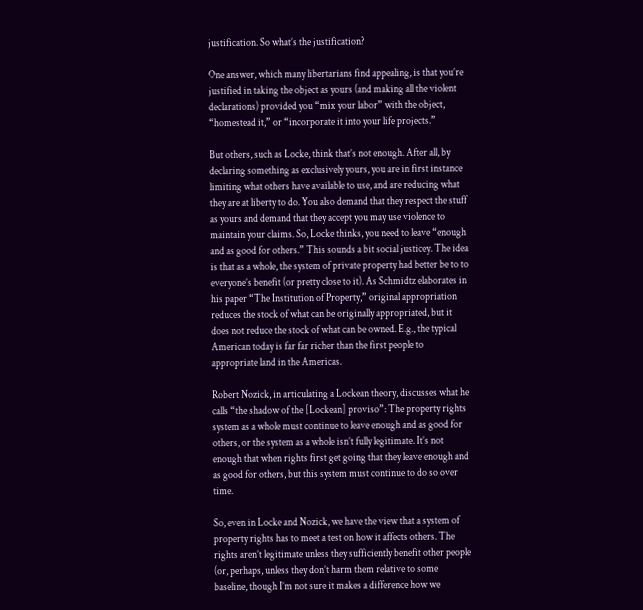justification. So what’s the justification?

One answer, which many libertarians find appealing, is that you’re justified in taking the object as yours (and making all the violent declarations) provided you “mix your labor” with the object, “homestead it,” or “incorporate it into your life projects.”

But others, such as Locke, think that’s not enough. After all, by declaring something as exclusively yours, you are in first instance limiting what others have available to use, and are reducing what they are at liberty to do. You also demand that they respect the stuff as yours and demand that they accept you may use violence to maintain your claims. So, Locke thinks, you need to leave “enough and as good for others.” This sounds a bit social justicey. The idea is that as a whole, the system of private property had better be to to everyone’s benefit (or pretty close to it). As Schmidtz elaborates in his paper “The Institution of Property,” original appropriation reduces the stock of what can be originally appropriated, but it does not reduce the stock of what can be owned. E.g., the typical American today is far far richer than the first people to appropriate land in the Americas.

Robert Nozick, in articulating a Lockean theory, discusses what he calls “the shadow of the [Lockean] proviso”: The property rights system as a whole must continue to leave enough and as good for others, or the system as a whole isn’t fully legitimate. It’s not enough that when rights first get going that they leave enough and as good for others, but this system must continue to do so over time.

So, even in Locke and Nozick, we have the view that a system of property rights has to meet a test on how it affects others. The rights aren’t legitimate unless they sufficiently benefit other people (or, perhaps, unless they don’t harm them relative to some baseline, though I’m not sure it makes a difference how we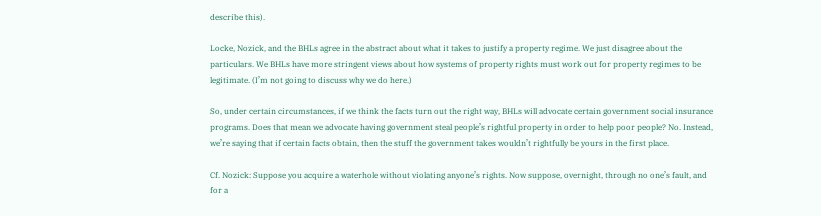describe this).

Locke, Nozick, and the BHLs agree in the abstract about what it takes to justify a property regime. We just disagree about the particulars. We BHLs have more stringent views about how systems of property rights must work out for property regimes to be legitimate. (I’m not going to discuss why we do here.)

So, under certain circumstances, if we think the facts turn out the right way, BHLs will advocate certain government social insurance programs. Does that mean we advocate having government steal people’s rightful property in order to help poor people? No. Instead, we’re saying that if certain facts obtain, then the stuff the government takes wouldn’t rightfully be yours in the first place.

Cf. Nozick: Suppose you acquire a waterhole without violating anyone’s rights. Now suppose, overnight, through no one’s fault, and for a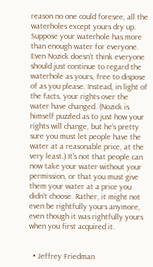reason no one could foresee, all the waterholes except yours dry up. Suppose your waterhole has more than enough water for everyone. Even Nozick doesn’t think everyone should just continue to regard the waterhole as yours, free to dispose of as you please. Instead, in light of the facts, your rights over the water have changed. (Nozick is himself puzzled as to just how your rights will change, but he’s pretty sure you must let people have the water at a reasonable price, at the very least.) It’s not that people can now take your water without your permission, or that you must give them your water at a price you didn’t choose. Rather, it might not even be rightfully yours anymore, even though it was rightfully yours when you first acquired it.


  • Jeffrey Friedman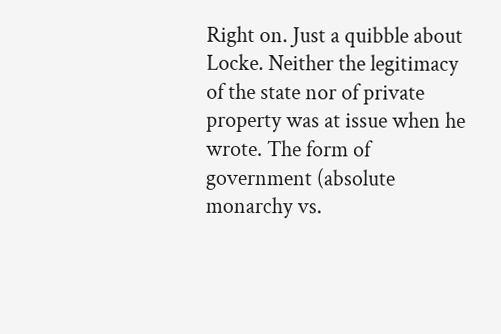Right on. Just a quibble about Locke. Neither the legitimacy of the state nor of private property was at issue when he wrote. The form of government (absolute monarchy vs.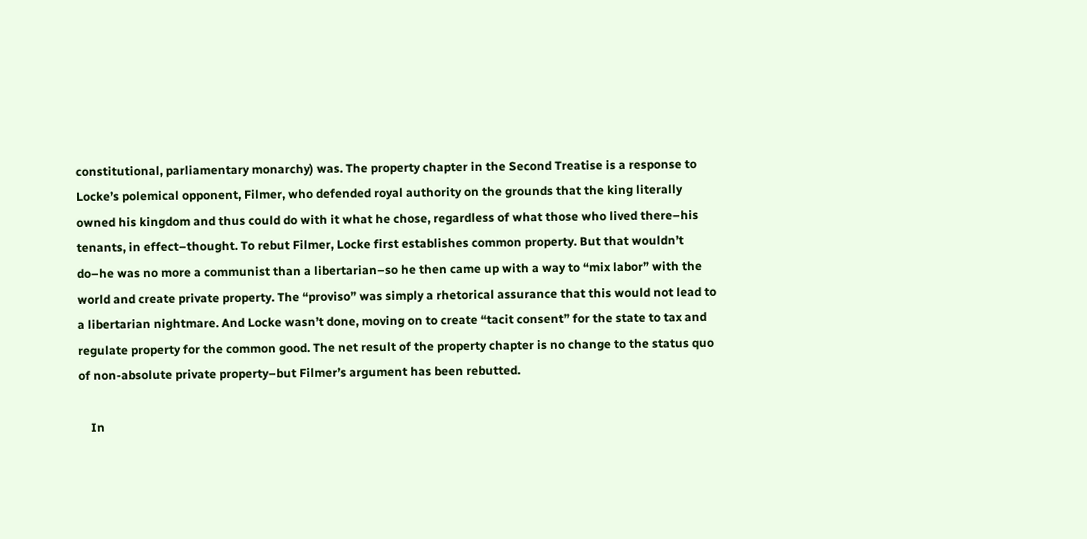constitutional, parliamentary monarchy) was. The property chapter in the Second Treatise is a response to Locke’s polemical opponent, Filmer, who defended royal authority on the grounds that the king literally owned his kingdom and thus could do with it what he chose, regardless of what those who lived there–his tenants, in effect–thought. To rebut Filmer, Locke first establishes common property. But that wouldn’t do–he was no more a communist than a libertarian–so he then came up with a way to “mix labor” with the world and create private property. The “proviso” was simply a rhetorical assurance that this would not lead to a libertarian nightmare. And Locke wasn’t done, moving on to create “tacit consent” for the state to tax and regulate property for the common good. The net result of the property chapter is no change to the status quo of non-absolute private property–but Filmer’s argument has been rebutted.

    In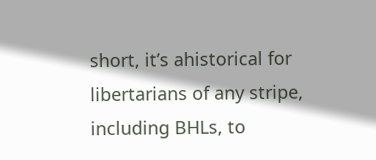short, it’s ahistorical for libertarians of any stripe, including BHLs, to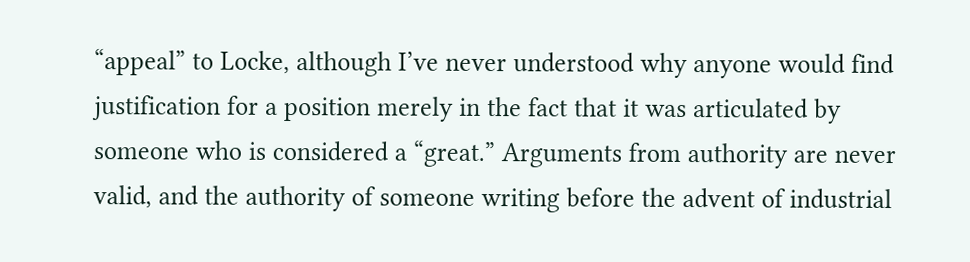“appeal” to Locke, although I’ve never understood why anyone would find justification for a position merely in the fact that it was articulated by someone who is considered a “great.” Arguments from authority are never valid, and the authority of someone writing before the advent of industrial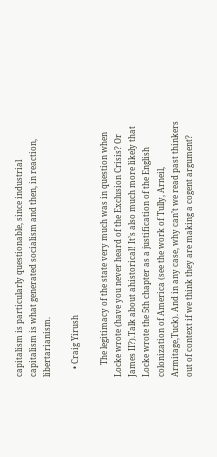capitalism is particularly questionable, since industrial capitalism is what generated socialism and then, in reaction, libertarianism.

    • Craig Yirush

      The legitimacy of the state very much was in question when Locke wrote (have you never heard of the Exclusion Crisis? Or James II?).Talk about ahistorical! It’s also much more likely that Locke wrote the 5th chapter as a justification of the English colonization of America (see the work of Tully, Arneil, Armitage,Tuck). And in any case, why can’t we read past thinkers out of context if we think they are making a cogent argument?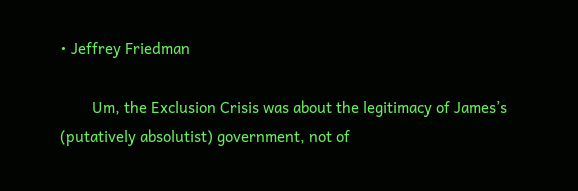• Jeffrey Friedman

        Um, the Exclusion Crisis was about the legitimacy of James’s (putatively absolutist) government, not of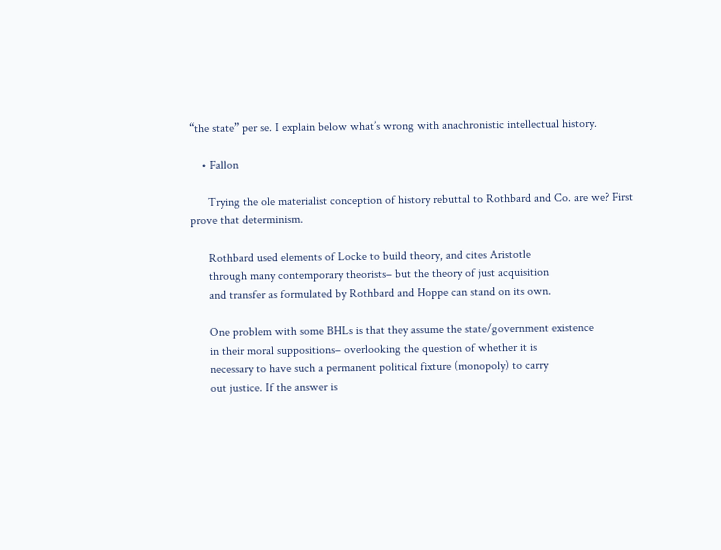“the state” per se. I explain below what’s wrong with anachronistic intellectual history.

    • Fallon

      Trying the ole materialist conception of history rebuttal to Rothbard and Co. are we? First prove that determinism.

      Rothbard used elements of Locke to build theory, and cites Aristotle
      through many contemporary theorists– but the theory of just acquisition
      and transfer as formulated by Rothbard and Hoppe can stand on its own.

      One problem with some BHLs is that they assume the state/government existence
      in their moral suppositions– overlooking the question of whether it is
      necessary to have such a permanent political fixture (monopoly) to carry
      out justice. If the answer is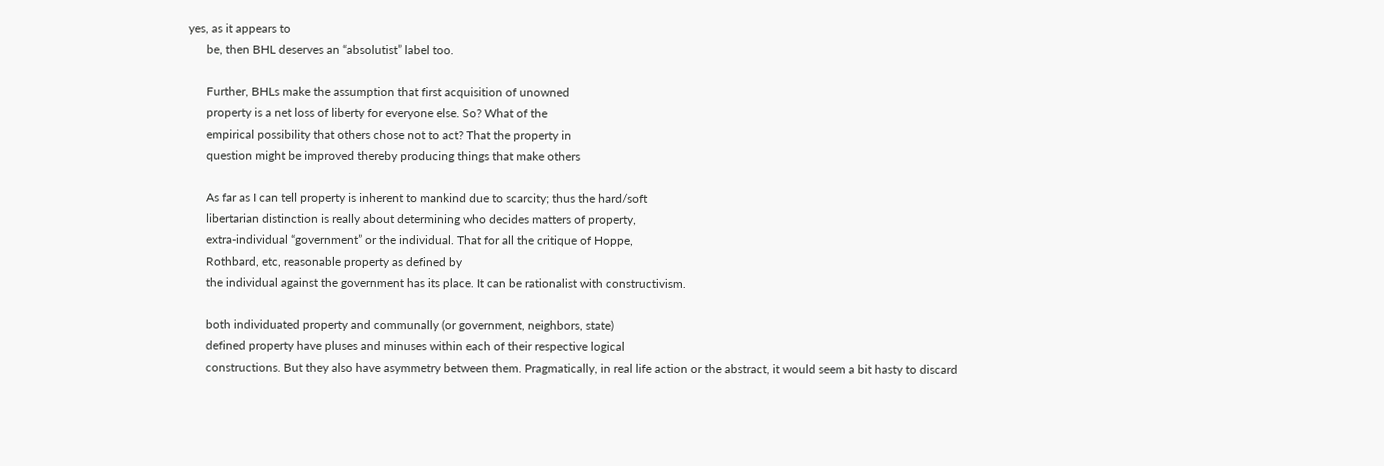yes, as it appears to
      be, then BHL deserves an “absolutist” label too.

      Further, BHLs make the assumption that first acquisition of unowned
      property is a net loss of liberty for everyone else. So? What of the
      empirical possibility that others chose not to act? That the property in
      question might be improved thereby producing things that make others

      As far as I can tell property is inherent to mankind due to scarcity; thus the hard/soft
      libertarian distinction is really about determining who decides matters of property,
      extra-individual “government” or the individual. That for all the critique of Hoppe,
      Rothbard, etc, reasonable property as defined by
      the individual against the government has its place. It can be rationalist with constructivism.

      both individuated property and communally (or government, neighbors, state)
      defined property have pluses and minuses within each of their respective logical
      constructions. But they also have asymmetry between them. Pragmatically, in real life action or the abstract, it would seem a bit hasty to discard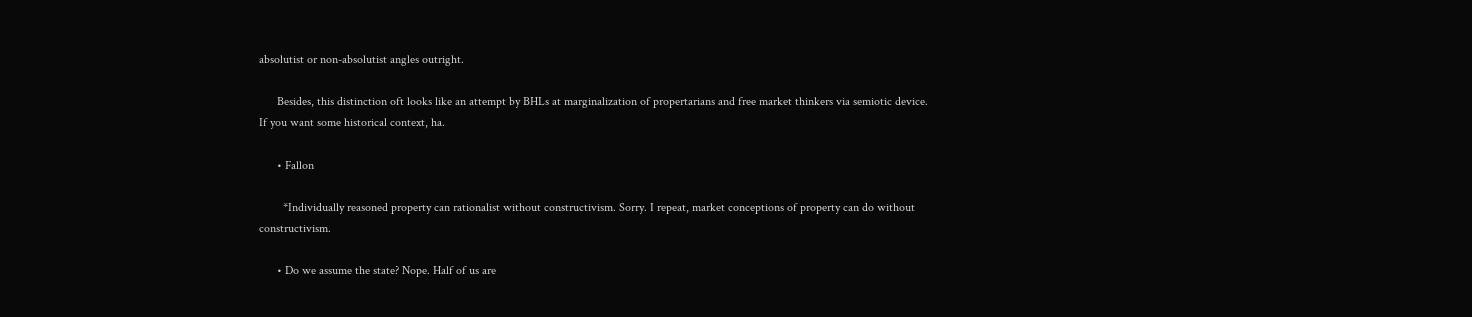absolutist or non-absolutist angles outright.

      Besides, this distinction oft looks like an attempt by BHLs at marginalization of propertarians and free market thinkers via semiotic device. If you want some historical context, ha.

      • Fallon

        *Individually reasoned property can rationalist without constructivism. Sorry. I repeat, market conceptions of property can do without constructivism.

      • Do we assume the state? Nope. Half of us are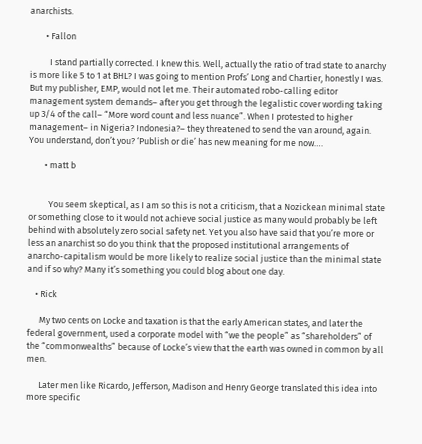anarchists.

        • Fallon

          I stand partially corrected. I knew this. Well, actually the ratio of trad state to anarchy is more like 5 to 1 at BHL? I was going to mention Profs’ Long and Chartier, honestly I was. But my publisher, EMP, would not let me. Their automated robo-calling editor management system demands– after you get through the legalistic cover wording taking up 3/4 of the call– “More word count and less nuance”. When I protested to higher management– in Nigeria? Indonesia?– they threatened to send the van around, again. You understand, don’t you? ‘Publish or die’ has new meaning for me now….

        • matt b


          You seem skeptical, as I am so this is not a criticism, that a Nozickean minimal state or something close to it would not achieve social justice as many would probably be left behind with absolutely zero social safety net. Yet you also have said that you’re more or less an anarchist so do you think that the proposed institutional arrangements of anarcho-capitalism would be more likely to realize social justice than the minimal state and if so why? Many it’s something you could blog about one day.

    • Rick

      My two cents on Locke and taxation is that the early American states, and later the federal government, used a corporate model with “we the people” as “shareholders” of the “commonwealths” because of Locke’s view that the earth was owned in common by all men.

      Later men like Ricardo, Jefferson, Madison and Henry George translated this idea into more specific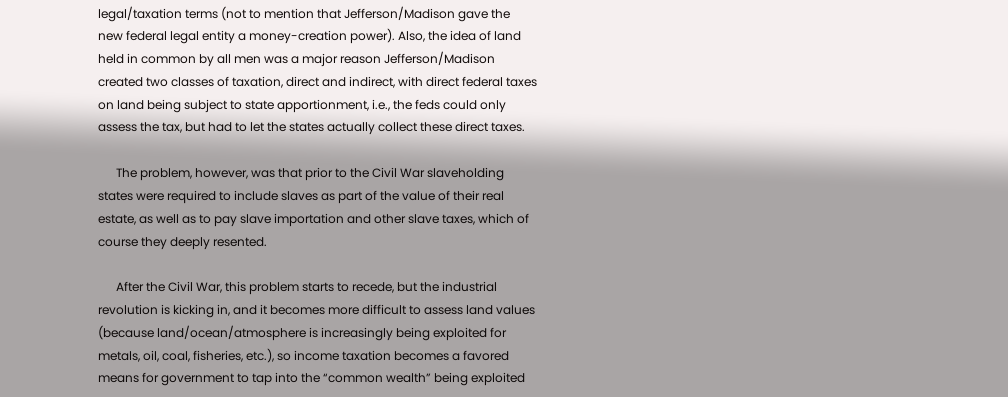legal/taxation terms (not to mention that Jefferson/Madison gave the new federal legal entity a money-creation power). Also, the idea of land held in common by all men was a major reason Jefferson/Madison created two classes of taxation, direct and indirect, with direct federal taxes on land being subject to state apportionment, i.e., the feds could only assess the tax, but had to let the states actually collect these direct taxes.

      The problem, however, was that prior to the Civil War slaveholding states were required to include slaves as part of the value of their real estate, as well as to pay slave importation and other slave taxes, which of course they deeply resented.

      After the Civil War, this problem starts to recede, but the industrial revolution is kicking in, and it becomes more difficult to assess land values (because land/ocean/atmosphere is increasingly being exploited for metals, oil, coal, fisheries, etc.), so income taxation becomes a favored means for government to tap into the “common wealth” being exploited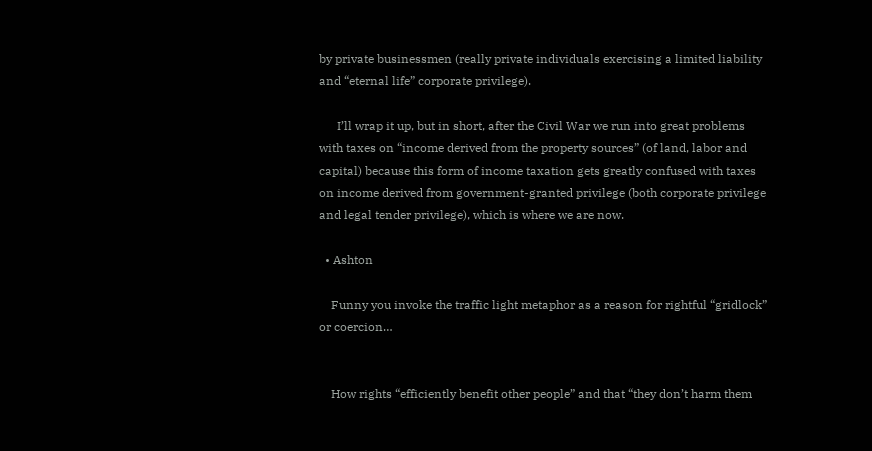by private businessmen (really private individuals exercising a limited liability and “eternal life” corporate privilege).

      I’ll wrap it up, but in short, after the Civil War we run into great problems with taxes on “income derived from the property sources” (of land, labor and capital) because this form of income taxation gets greatly confused with taxes on income derived from government-granted privilege (both corporate privilege and legal tender privilege), which is where we are now.

  • Ashton

    Funny you invoke the traffic light metaphor as a reason for rightful “gridlock” or coercion…


    How rights “efficiently benefit other people” and that “they don’t harm them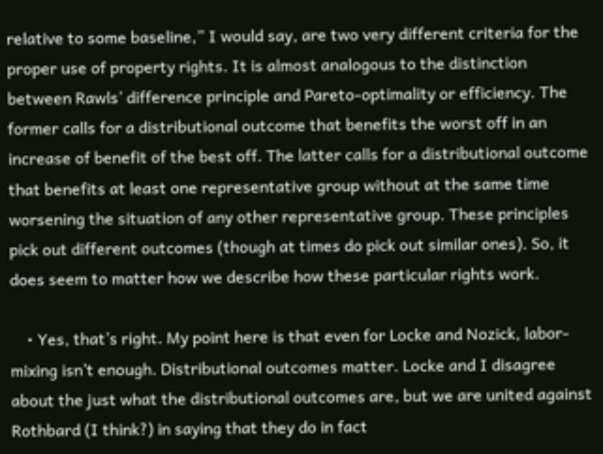relative to some baseline,” I would say, are two very different criteria for the proper use of property rights. It is almost analogous to the distinction between Rawls’ difference principle and Pareto-optimality or efficiency. The former calls for a distributional outcome that benefits the worst off in an increase of benefit of the best off. The latter calls for a distributional outcome that benefits at least one representative group without at the same time worsening the situation of any other representative group. These principles pick out different outcomes (though at times do pick out similar ones). So, it does seem to matter how we describe how these particular rights work.

    • Yes, that’s right. My point here is that even for Locke and Nozick, labor-mixing isn’t enough. Distributional outcomes matter. Locke and I disagree about the just what the distributional outcomes are, but we are united against Rothbard (I think?) in saying that they do in fact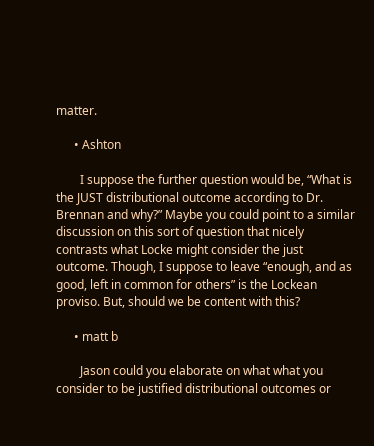matter.

      • Ashton

        I suppose the further question would be, “What is the JUST distributional outcome according to Dr. Brennan and why?” Maybe you could point to a similar discussion on this sort of question that nicely contrasts what Locke might consider the just outcome. Though, I suppose to leave “enough, and as good, left in common for others” is the Lockean proviso. But, should we be content with this?

      • matt b

        Jason could you elaborate on what what you consider to be justified distributional outcomes or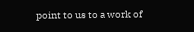point to us to a work of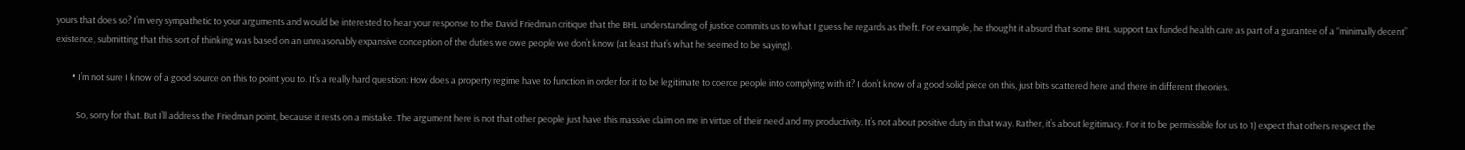yours that does so? I’m very sympathetic to your arguments and would be interested to hear your response to the David Friedman critique that the BHL understanding of justice commits us to what I guess he regards as theft. For example, he thought it absurd that some BHL support tax funded health care as part of a gurantee of a “minimally decent” existence, submitting that this sort of thinking was based on an unreasonably expansive conception of the duties we owe people we don’t know (at least that’s what he seemed to be saying).

        • I’m not sure I know of a good source on this to point you to. It’s a really hard question: How does a property regime have to function in order for it to be legitimate to coerce people into complying with it? I don’t know of a good solid piece on this, just bits scattered here and there in different theories.

          So, sorry for that. But I’ll address the Friedman point, because it rests on a mistake. The argument here is not that other people just have this massive claim on me in virtue of their need and my productivity. It’s not about positive duty in that way. Rather, it’s about legitimacy. For it to be permissible for us to 1) expect that others respect the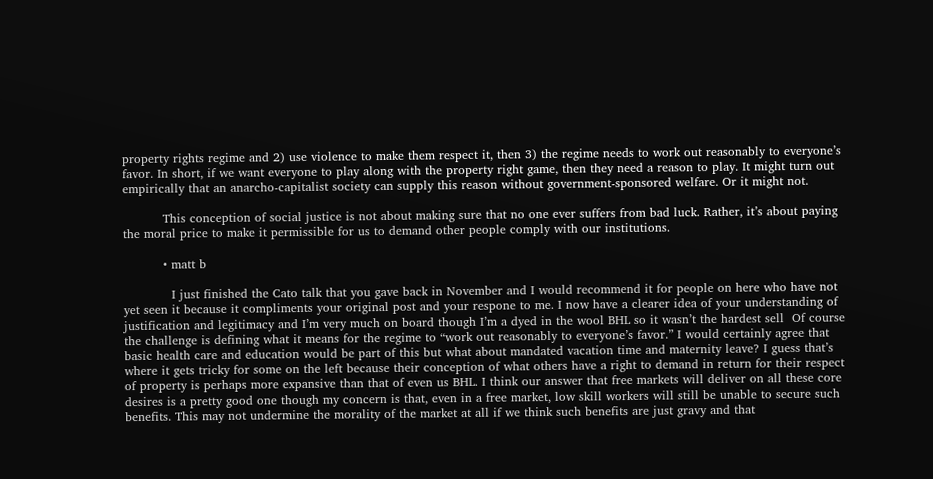property rights regime and 2) use violence to make them respect it, then 3) the regime needs to work out reasonably to everyone’s favor. In short, if we want everyone to play along with the property right game, then they need a reason to play. It might turn out empirically that an anarcho-capitalist society can supply this reason without government-sponsored welfare. Or it might not.

          This conception of social justice is not about making sure that no one ever suffers from bad luck. Rather, it’s about paying the moral price to make it permissible for us to demand other people comply with our institutions.

          • matt b

            I just finished the Cato talk that you gave back in November and I would recommend it for people on here who have not yet seen it because it compliments your original post and your respone to me. I now have a clearer idea of your understanding of justification and legitimacy and I’m very much on board though I’m a dyed in the wool BHL so it wasn’t the hardest sell  Of course the challenge is defining what it means for the regime to “work out reasonably to everyone’s favor.” I would certainly agree that basic health care and education would be part of this but what about mandated vacation time and maternity leave? I guess that’s where it gets tricky for some on the left because their conception of what others have a right to demand in return for their respect of property is perhaps more expansive than that of even us BHL. I think our answer that free markets will deliver on all these core desires is a pretty good one though my concern is that, even in a free market, low skill workers will still be unable to secure such benefits. This may not undermine the morality of the market at all if we think such benefits are just gravy and that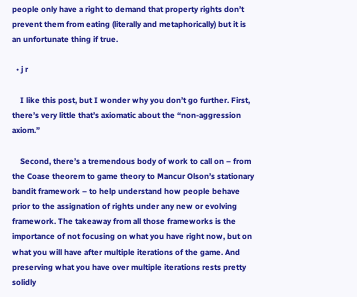people only have a right to demand that property rights don’t prevent them from eating (literally and metaphorically) but it is an unfortunate thing if true.

  • j r

    I like this post, but I wonder why you don’t go further. First, there’s very little that’s axiomatic about the “non-aggression axiom.”

    Second, there’s a tremendous body of work to call on – from the Coase theorem to game theory to Mancur Olson’s stationary bandit framework – to help understand how people behave prior to the assignation of rights under any new or evolving framework. The takeaway from all those frameworks is the importance of not focusing on what you have right now, but on what you will have after multiple iterations of the game. And preserving what you have over multiple iterations rests pretty solidly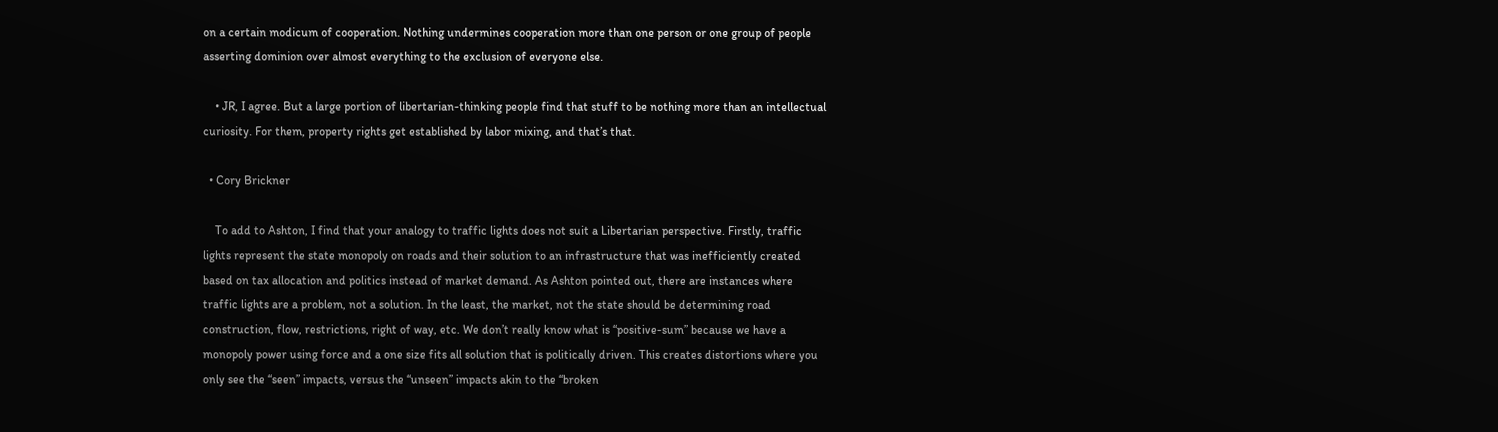on a certain modicum of cooperation. Nothing undermines cooperation more than one person or one group of people asserting dominion over almost everything to the exclusion of everyone else.

    • JR, I agree. But a large portion of libertarian-thinking people find that stuff to be nothing more than an intellectual curiosity. For them, property rights get established by labor mixing, and that’s that.

  • Cory Brickner

    To add to Ashton, I find that your analogy to traffic lights does not suit a Libertarian perspective. Firstly, traffic lights represent the state monopoly on roads and their solution to an infrastructure that was inefficiently created based on tax allocation and politics instead of market demand. As Ashton pointed out, there are instances where traffic lights are a problem, not a solution. In the least, the market, not the state should be determining road construction, flow, restrictions, right of way, etc. We don’t really know what is “positive-sum” because we have a monopoly power using force and a one size fits all solution that is politically driven. This creates distortions where you only see the “seen” impacts, versus the “unseen” impacts akin to the “broken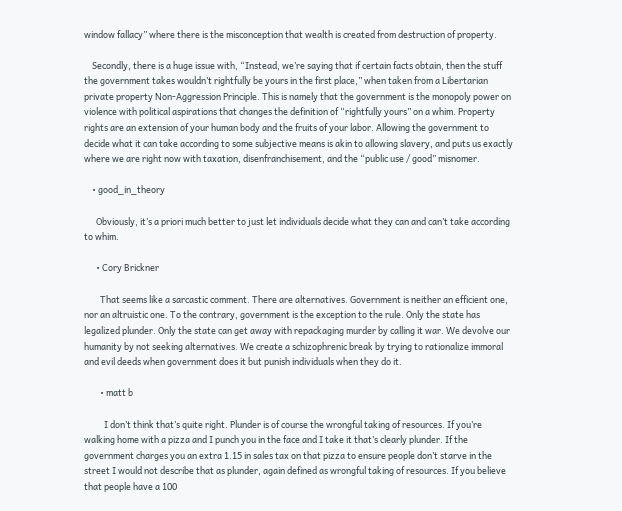window fallacy” where there is the misconception that wealth is created from destruction of property.

    Secondly, there is a huge issue with, “Instead, we’re saying that if certain facts obtain, then the stuff the government takes wouldn’t rightfully be yours in the first place,” when taken from a Libertarian private property Non-Aggression Principle. This is namely that the government is the monopoly power on violence with political aspirations that changes the definition of “rightfully yours” on a whim. Property rights are an extension of your human body and the fruits of your labor. Allowing the government to decide what it can take according to some subjective means is akin to allowing slavery, and puts us exactly where we are right now with taxation, disenfranchisement, and the “public use / good” misnomer.

    • good_in_theory

      Obviously, it’s a priori much better to just let individuals decide what they can and can’t take according to whim.

      • Cory Brickner

        That seems like a sarcastic comment. There are alternatives. Government is neither an efficient one, nor an altruistic one. To the contrary, government is the exception to the rule. Only the state has legalized plunder. Only the state can get away with repackaging murder by calling it war. We devolve our humanity by not seeking alternatives. We create a schizophrenic break by trying to rationalize immoral and evil deeds when government does it but punish individuals when they do it.

        • matt b

          I don’t think that’s quite right. Plunder is of course the wrongful taking of resources. If you’re walking home with a pizza and I punch you in the face and I take it that’s clearly plunder. If the government charges you an extra 1.15 in sales tax on that pizza to ensure people don’t starve in the street I would not describe that as plunder, again defined as wrongful taking of resources. If you believe that people have a 100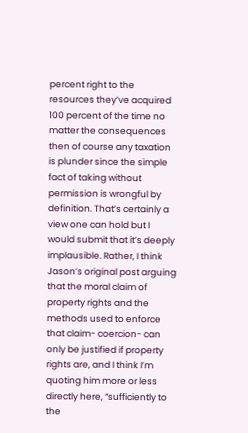percent right to the resources they’ve acquired 100 percent of the time no matter the consequences then of course any taxation is plunder since the simple fact of taking without permission is wrongful by definition. That’s certainly a view one can hold but I would submit that it’s deeply implausible. Rather, I think Jason’s original post arguing that the moral claim of property rights and the methods used to enforce that claim- coercion- can only be justified if property rights are, and I think I’m quoting him more or less directly here, “sufficiently to the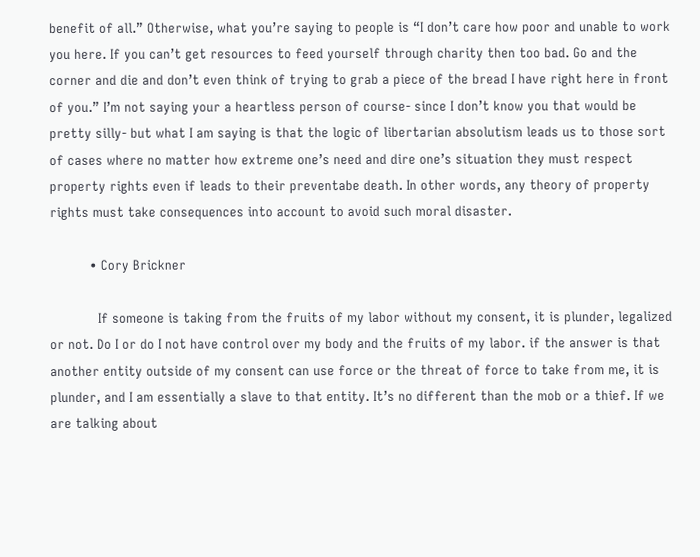benefit of all.” Otherwise, what you’re saying to people is “I don’t care how poor and unable to work you here. If you can’t get resources to feed yourself through charity then too bad. Go and the corner and die and don’t even think of trying to grab a piece of the bread I have right here in front of you.” I’m not saying your a heartless person of course- since I don’t know you that would be pretty silly- but what I am saying is that the logic of libertarian absolutism leads us to those sort of cases where no matter how extreme one’s need and dire one’s situation they must respect property rights even if leads to their preventabe death. In other words, any theory of property rights must take consequences into account to avoid such moral disaster.

          • Cory Brickner

            If someone is taking from the fruits of my labor without my consent, it is plunder, legalized or not. Do I or do I not have control over my body and the fruits of my labor. if the answer is that another entity outside of my consent can use force or the threat of force to take from me, it is plunder, and I am essentially a slave to that entity. It’s no different than the mob or a thief. If we are talking about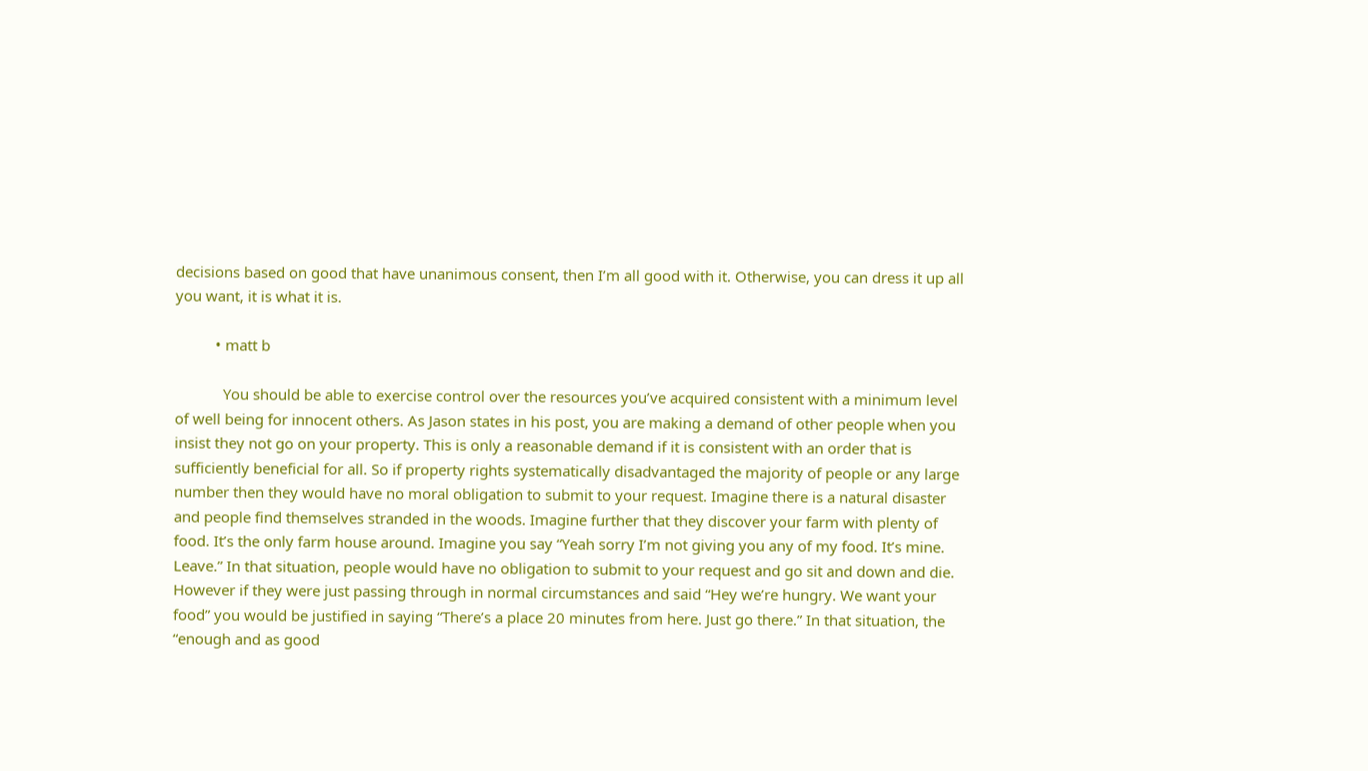decisions based on good that have unanimous consent, then I’m all good with it. Otherwise, you can dress it up all you want, it is what it is.

          • matt b

            You should be able to exercise control over the resources you’ve acquired consistent with a minimum level of well being for innocent others. As Jason states in his post, you are making a demand of other people when you insist they not go on your property. This is only a reasonable demand if it is consistent with an order that is sufficiently beneficial for all. So if property rights systematically disadvantaged the majority of people or any large number then they would have no moral obligation to submit to your request. Imagine there is a natural disaster and people find themselves stranded in the woods. Imagine further that they discover your farm with plenty of food. It’s the only farm house around. Imagine you say “Yeah sorry I’m not giving you any of my food. It’s mine. Leave.” In that situation, people would have no obligation to submit to your request and go sit and down and die. However if they were just passing through in normal circumstances and said “Hey we’re hungry. We want your food” you would be justified in saying “There’s a place 20 minutes from here. Just go there.” In that situation, the “enough and as good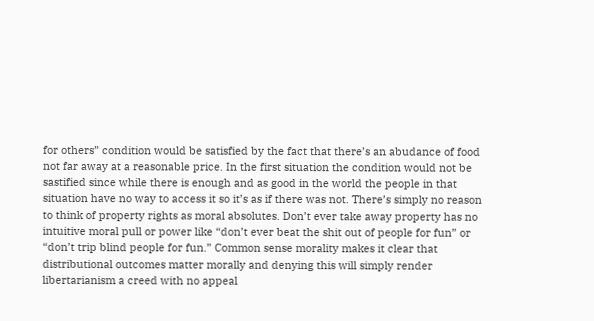for others” condition would be satisfied by the fact that there’s an abudance of food not far away at a reasonable price. In the first situation the condition would not be sastified since while there is enough and as good in the world the people in that situation have no way to access it so it’s as if there was not. There’s simply no reason to think of property rights as moral absolutes. Don’t ever take away property has no intuitive moral pull or power like “don’t ever beat the shit out of people for fun” or “don’t trip blind people for fun.” Common sense morality makes it clear that distributional outcomes matter morally and denying this will simply render libertarianism a creed with no appeal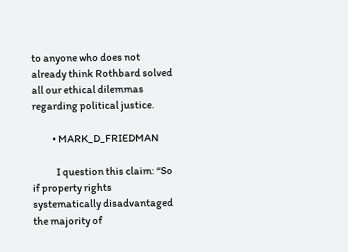to anyone who does not already think Rothbard solved all our ethical dilemmas regarding political justice.

          • MARK_D_FRIEDMAN

            I question this claim: “So if property rights systematically disadvantaged the majority of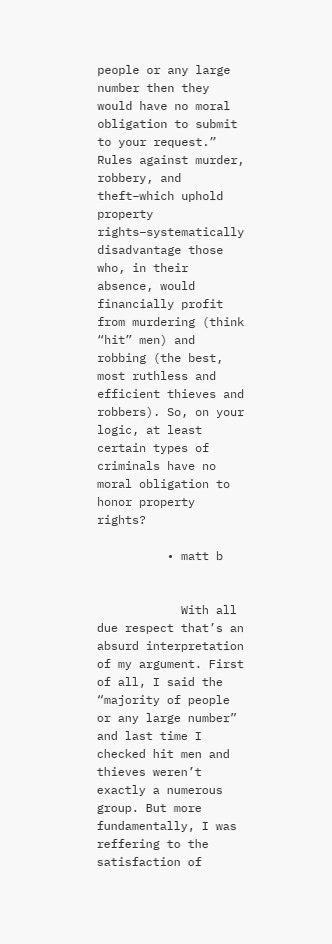people or any large number then they would have no moral obligation to submit to your request.” Rules against murder, robbery, and theft–which uphold property rights–systematically disadvantage those who, in their absence, would financially profit from murdering (think “hit” men) and robbing (the best, most ruthless and efficient thieves and robbers). So, on your logic, at least certain types of criminals have no moral obligation to honor property rights?

          • matt b


            With all due respect that’s an absurd interpretation of my argument. First of all, I said the “majority of people or any large number” and last time I checked hit men and thieves weren’t exactly a numerous group. But more fundamentally, I was reffering to the satisfaction of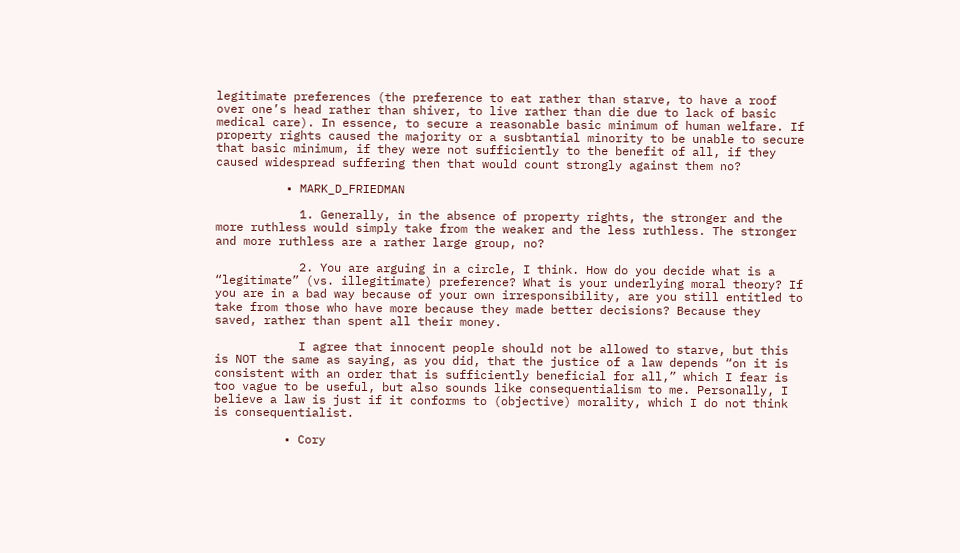legitimate preferences (the preference to eat rather than starve, to have a roof over one’s head rather than shiver, to live rather than die due to lack of basic medical care). In essence, to secure a reasonable basic minimum of human welfare. If property rights caused the majority or a susbtantial minority to be unable to secure that basic minimum, if they were not sufficiently to the benefit of all, if they caused widespread suffering then that would count strongly against them no?

          • MARK_D_FRIEDMAN

            1. Generally, in the absence of property rights, the stronger and the more ruthless would simply take from the weaker and the less ruthless. The stronger and more ruthless are a rather large group, no?

            2. You are arguing in a circle, I think. How do you decide what is a “legitimate” (vs. illegitimate) preference? What is your underlying moral theory? If you are in a bad way because of your own irresponsibility, are you still entitled to take from those who have more because they made better decisions? Because they saved, rather than spent all their money.

            I agree that innocent people should not be allowed to starve, but this is NOT the same as saying, as you did, that the justice of a law depends “on it is consistent with an order that is sufficiently beneficial for all,” which I fear is too vague to be useful, but also sounds like consequentialism to me. Personally, I believe a law is just if it conforms to (objective) morality, which I do not think is consequentialist.

          • Cory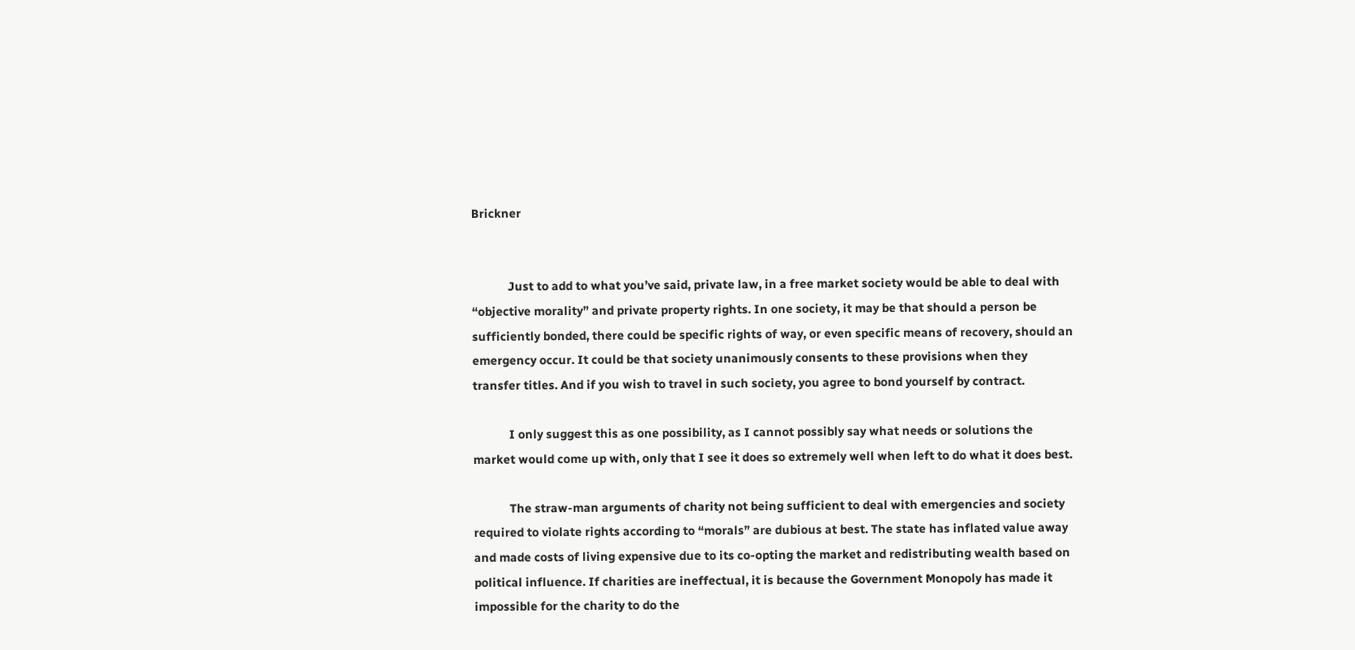Brickner


            Just to add to what you’ve said, private law, in a free market society would be able to deal with “objective morality” and private property rights. In one society, it may be that should a person be sufficiently bonded, there could be specific rights of way, or even specific means of recovery, should an emergency occur. It could be that society unanimously consents to these provisions when they transfer titles. And if you wish to travel in such society, you agree to bond yourself by contract.

            I only suggest this as one possibility, as I cannot possibly say what needs or solutions the market would come up with, only that I see it does so extremely well when left to do what it does best.

            The straw-man arguments of charity not being sufficient to deal with emergencies and society required to violate rights according to “morals” are dubious at best. The state has inflated value away and made costs of living expensive due to its co-opting the market and redistributing wealth based on political influence. If charities are ineffectual, it is because the Government Monopoly has made it impossible for the charity to do the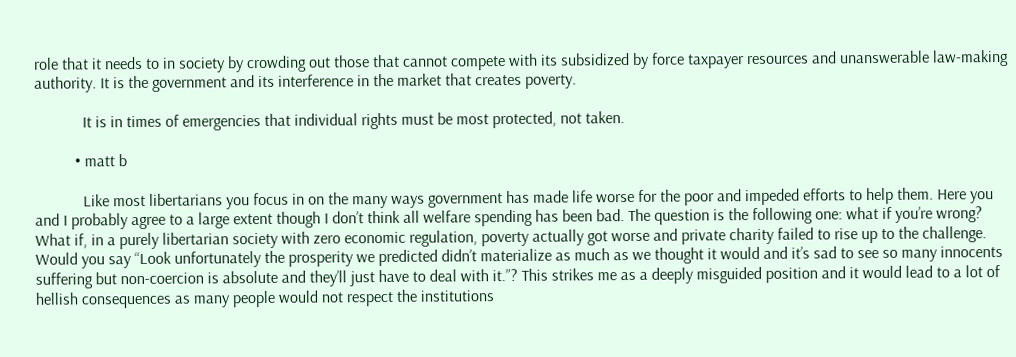role that it needs to in society by crowding out those that cannot compete with its subsidized by force taxpayer resources and unanswerable law-making authority. It is the government and its interference in the market that creates poverty.

            It is in times of emergencies that individual rights must be most protected, not taken.

          • matt b

            Like most libertarians you focus in on the many ways government has made life worse for the poor and impeded efforts to help them. Here you and I probably agree to a large extent though I don’t think all welfare spending has been bad. The question is the following one: what if you’re wrong? What if, in a purely libertarian society with zero economic regulation, poverty actually got worse and private charity failed to rise up to the challenge. Would you say “Look unfortunately the prosperity we predicted didn’t materialize as much as we thought it would and it’s sad to see so many innocents suffering but non-coercion is absolute and they’ll just have to deal with it.”? This strikes me as a deeply misguided position and it would lead to a lot of hellish consequences as many people would not respect the institutions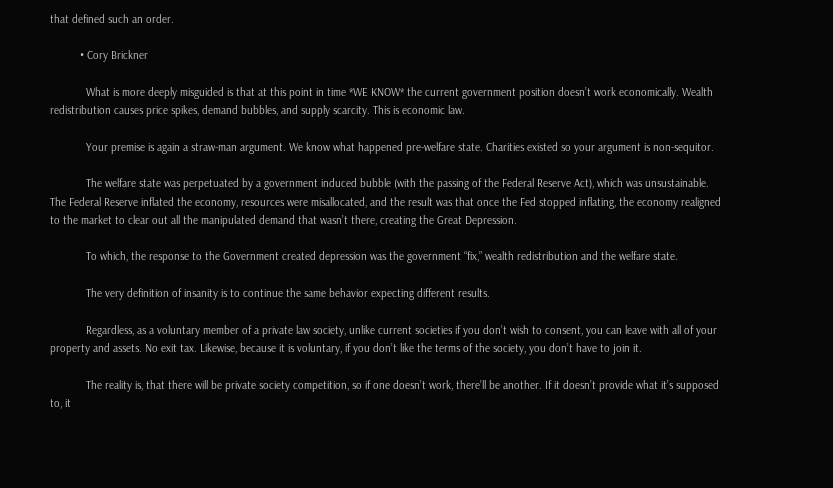that defined such an order.

          • Cory Brickner

            What is more deeply misguided is that at this point in time *WE KNOW* the current government position doesn’t work economically. Wealth redistribution causes price spikes, demand bubbles, and supply scarcity. This is economic law.

            Your premise is again a straw-man argument. We know what happened pre-welfare state. Charities existed so your argument is non-sequitor.

            The welfare state was perpetuated by a government induced bubble (with the passing of the Federal Reserve Act), which was unsustainable. The Federal Reserve inflated the economy, resources were misallocated, and the result was that once the Fed stopped inflating, the economy realigned to the market to clear out all the manipulated demand that wasn’t there, creating the Great Depression.

            To which, the response to the Government created depression was the government “fix,” wealth redistribution and the welfare state.

            The very definition of insanity is to continue the same behavior expecting different results.

            Regardless, as a voluntary member of a private law society, unlike current societies if you don’t wish to consent, you can leave with all of your property and assets. No exit tax. Likewise, because it is voluntary, if you don’t like the terms of the society, you don’t have to join it.

            The reality is, that there will be private society competition, so if one doesn’t work, there’ll be another. If it doesn’t provide what it’s supposed to, it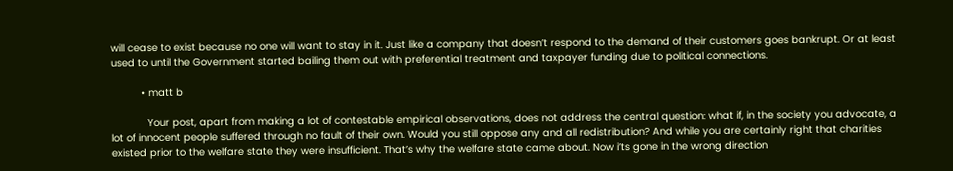will cease to exist because no one will want to stay in it. Just like a company that doesn’t respond to the demand of their customers goes bankrupt. Or at least used to until the Government started bailing them out with preferential treatment and taxpayer funding due to political connections.

          • matt b

            Your post, apart from making a lot of contestable empirical observations, does not address the central question: what if, in the society you advocate, a lot of innocent people suffered through no fault of their own. Would you still oppose any and all redistribution? And while you are certainly right that charities existed prior to the welfare state they were insufficient. That’s why the welfare state came about. Now i’ts gone in the wrong direction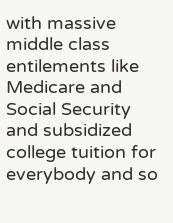with massive middle class entilements like Medicare and Social Security and subsidized college tuition for everybody and so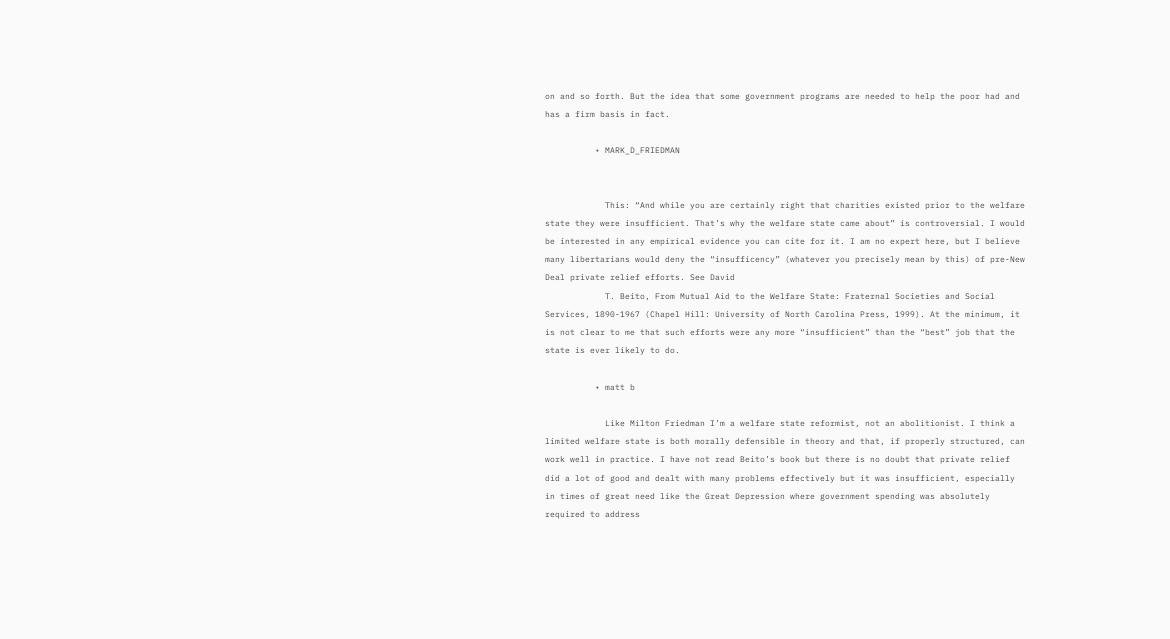on and so forth. But the idea that some government programs are needed to help the poor had and has a firm basis in fact.

          • MARK_D_FRIEDMAN


            This: “And while you are certainly right that charities existed prior to the welfare state they were insufficient. That’s why the welfare state came about” is controversial. I would be interested in any empirical evidence you can cite for it. I am no expert here, but I believe many libertarians would deny the “insufficency” (whatever you precisely mean by this) of pre-New Deal private relief efforts. See David
            T. Beito, From Mutual Aid to the Welfare State: Fraternal Societies and Social Services, 1890-1967 (Chapel Hill: University of North Carolina Press, 1999). At the minimum, it is not clear to me that such efforts were any more “insufficient” than the “best” job that the state is ever likely to do.

          • matt b

            Like Milton Friedman I’m a welfare state reformist, not an abolitionist. I think a limited welfare state is both morally defensible in theory and that, if properly structured, can work well in practice. I have not read Beito’s book but there is no doubt that private relief did a lot of good and dealt with many problems effectively but it was insufficient, especially in times of great need like the Great Depression where government spending was absolutely required to address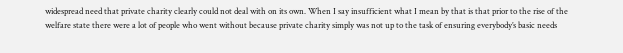widespread need that private charity clearly could not deal with on its own. When I say insufficient what I mean by that is that prior to the rise of the welfare state there were a lot of people who went without because private charity simply was not up to the task of ensuring everybody’s basic needs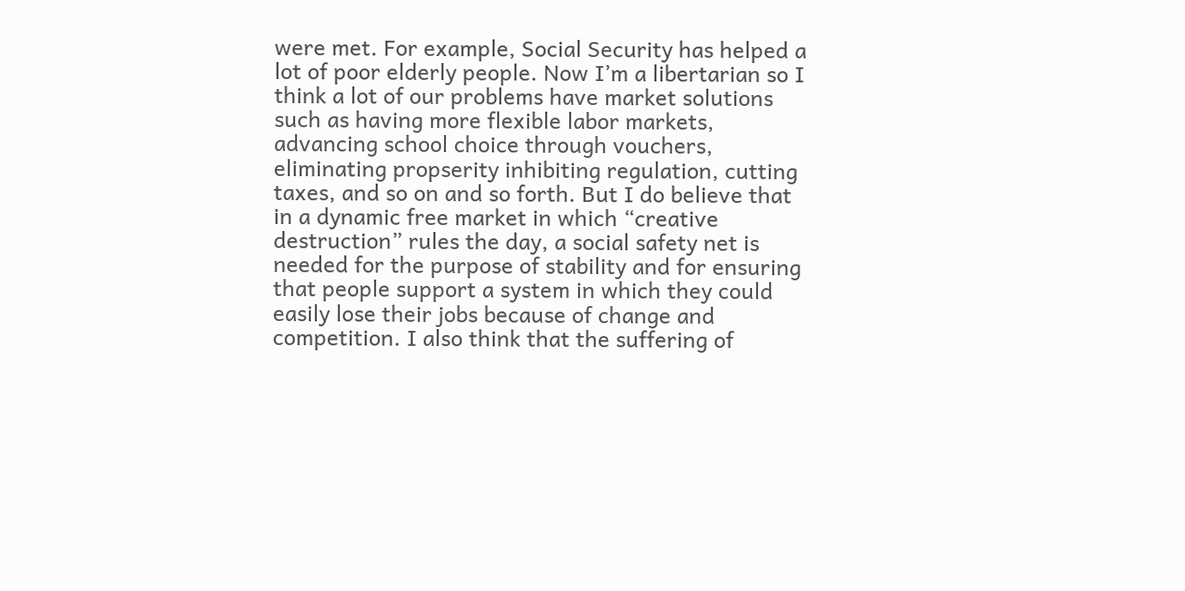were met. For example, Social Security has helped a lot of poor elderly people. Now I’m a libertarian so I think a lot of our problems have market solutions such as having more flexible labor markets, advancing school choice through vouchers, eliminating propserity inhibiting regulation, cutting taxes, and so on and so forth. But I do believe that in a dynamic free market in which “creative destruction” rules the day, a social safety net is needed for the purpose of stability and for ensuring that people support a system in which they could easily lose their jobs because of change and competition. I also think that the suffering of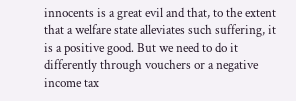innocents is a great evil and that, to the extent that a welfare state alleviates such suffering, it is a positive good. But we need to do it differently through vouchers or a negative income tax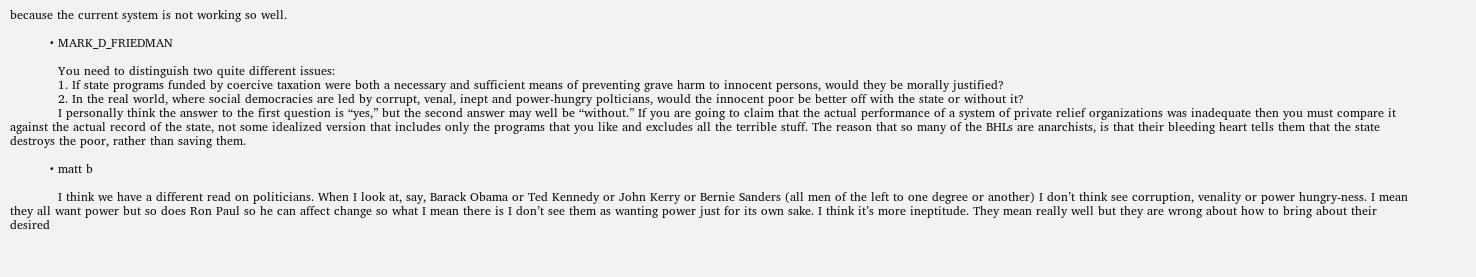because the current system is not working so well.

          • MARK_D_FRIEDMAN

            You need to distinguish two quite different issues:
            1. If state programs funded by coercive taxation were both a necessary and sufficient means of preventing grave harm to innocent persons, would they be morally justified?
            2. In the real world, where social democracies are led by corrupt, venal, inept and power-hungry polticians, would the innocent poor be better off with the state or without it?
            I personally think the answer to the first question is “yes,” but the second answer may well be “without.” If you are going to claim that the actual performance of a system of private relief organizations was inadequate then you must compare it against the actual record of the state, not some idealized version that includes only the programs that you like and excludes all the terrible stuff. The reason that so many of the BHLs are anarchists, is that their bleeding heart tells them that the state destroys the poor, rather than saving them.

          • matt b

            I think we have a different read on politicians. When I look at, say, Barack Obama or Ted Kennedy or John Kerry or Bernie Sanders (all men of the left to one degree or another) I don’t think see corruption, venality or power hungry-ness. I mean they all want power but so does Ron Paul so he can affect change so what I mean there is I don’t see them as wanting power just for its own sake. I think it’s more ineptitude. They mean really well but they are wrong about how to bring about their desired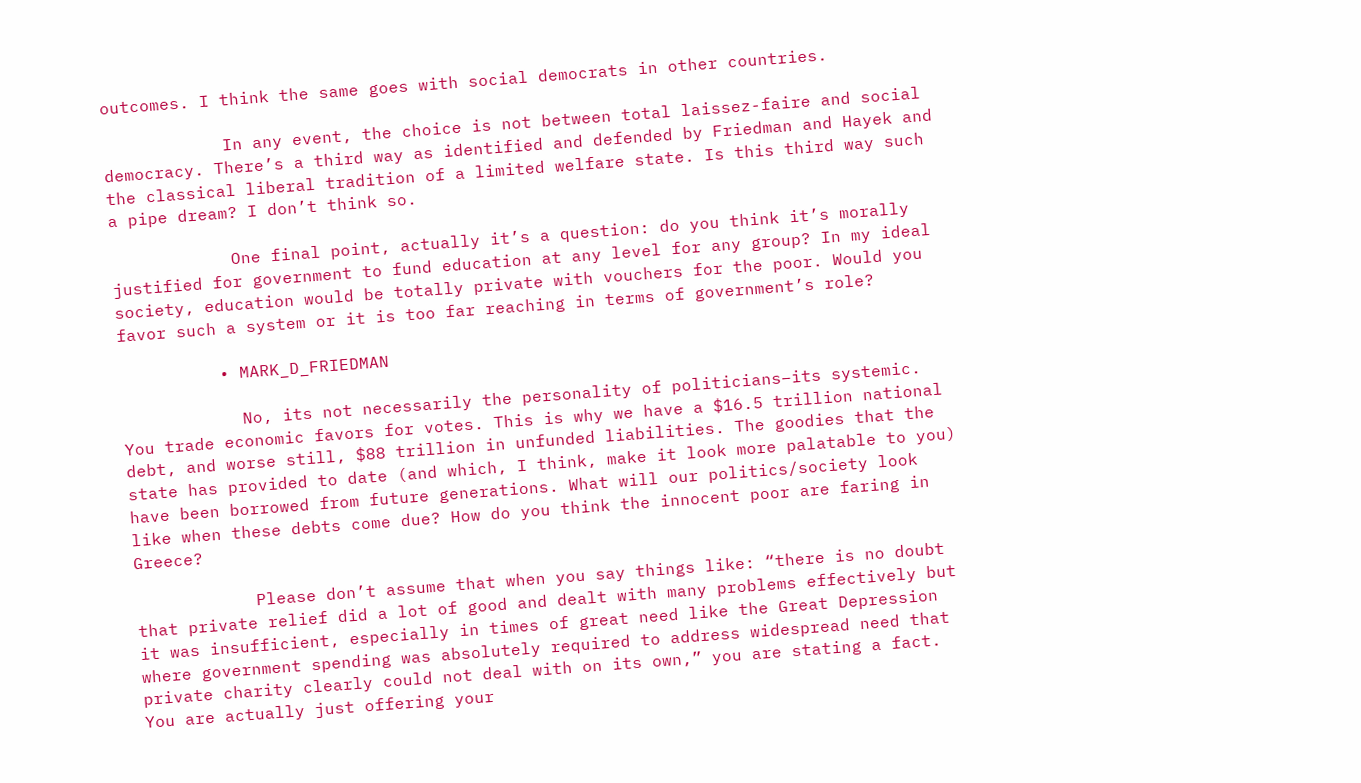outcomes. I think the same goes with social democrats in other countries.

            In any event, the choice is not between total laissez-faire and social democracy. There’s a third way as identified and defended by Friedman and Hayek and the classical liberal tradition of a limited welfare state. Is this third way such a pipe dream? I don’t think so.

            One final point, actually it’s a question: do you think it’s morally justified for government to fund education at any level for any group? In my ideal society, education would be totally private with vouchers for the poor. Would you favor such a system or it is too far reaching in terms of government’s role?

          • MARK_D_FRIEDMAN

            No, its not necessarily the personality of politicians–its systemic. You trade economic favors for votes. This is why we have a $16.5 trillion national debt, and worse still, $88 trillion in unfunded liabilities. The goodies that the state has provided to date (and which, I think, make it look more palatable to you) have been borrowed from future generations. What will our politics/society look like when these debts come due? How do you think the innocent poor are faring in Greece?

            Please don’t assume that when you say things like: “there is no doubt that private relief did a lot of good and dealt with many problems effectively but it was insufficient, especially in times of great need like the Great Depression where government spending was absolutely required to address widespread need that private charity clearly could not deal with on its own,” you are stating a fact. You are actually just offering your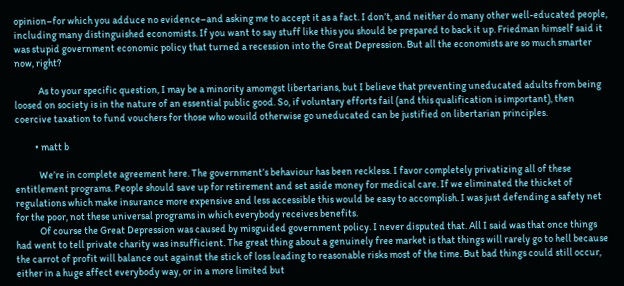opinion–for which you adduce no evidence–and asking me to accept it as a fact. I don’t, and neither do many other well-educated people, including many distinguished economists. If you want to say stuff like this you should be prepared to back it up. Friedman himself said it was stupid government economic policy that turned a recession into the Great Depression. But all the economists are so much smarter now, right?

            As to your specific question, I may be a minority amomgst libertarians, but I believe that preventing uneducated adults from being loosed on society is in the nature of an essential public good. So, if voluntary efforts fail (and this qualification is important), then coercive taxation to fund vouchers for those who wouild otherwise go uneducated can be justified on libertarian principles.

          • matt b

            We’re in complete agreement here. The government’s behaviour has been reckless. I favor completely privatizing all of these entitlement programs. People should save up for retirement and set aside money for medical care. If we eliminated the thicket of regulations which make insurance more expensive and less accessible this would be easy to accomplish. I was just defending a safety net for the poor, not these universal programs in which everybody receives benefits.
            Of course the Great Depression was caused by misguided government policy. I never disputed that. All I said was that once things had went to tell private charity was insufficient. The great thing about a genuinely free market is that things will rarely go to hell because the carrot of profit will balance out against the stick of loss leading to reasonable risks most of the time. But bad things could still occur, either in a huge affect everybody way, or in a more limited but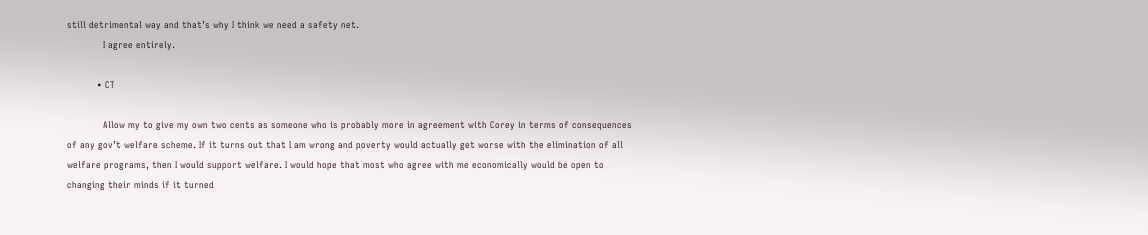still detrimental way and that’s why I think we need a safety net.
            I agree entirely.

          • CT

            Allow my to give my own two cents as someone who is probably more in agreement with Corey in terms of consequences of any gov’t welfare scheme. If it turns out that I am wrong and poverty would actually get worse with the elimination of all welfare programs, then I would support welfare. I would hope that most who agree with me economically would be open to changing their minds if it turned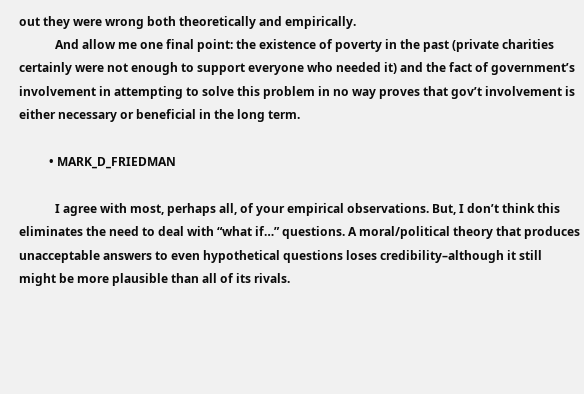out they were wrong both theoretically and empirically.
            And allow me one final point: the existence of poverty in the past (private charities certainly were not enough to support everyone who needed it) and the fact of government’s involvement in attempting to solve this problem in no way proves that gov’t involvement is either necessary or beneficial in the long term.

          • MARK_D_FRIEDMAN

            I agree with most, perhaps all, of your empirical observations. But, I don’t think this eliminates the need to deal with “what if…” questions. A moral/political theory that produces unacceptable answers to even hypothetical questions loses credibility–although it still might be more plausible than all of its rivals.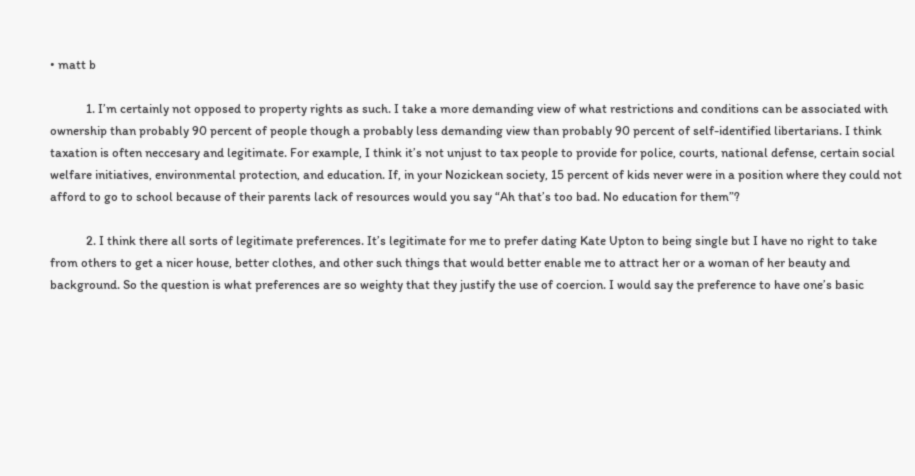• matt b

            1. I’m certainly not opposed to property rights as such. I take a more demanding view of what restrictions and conditions can be associated with ownership than probably 90 percent of people though a probably less demanding view than probably 90 percent of self-identified libertarians. I think taxation is often neccesary and legitimate. For example, I think it’s not unjust to tax people to provide for police, courts, national defense, certain social welfare initiatives, environmental protection, and education. If, in your Nozickean society, 15 percent of kids never were in a position where they could not afford to go to school because of their parents lack of resources would you say “Ah that’s too bad. No education for them”?

            2. I think there all sorts of legitimate preferences. It’s legitimate for me to prefer dating Kate Upton to being single but I have no right to take from others to get a nicer house, better clothes, and other such things that would better enable me to attract her or a woman of her beauty and background. So the question is what preferences are so weighty that they justify the use of coercion. I would say the preference to have one’s basic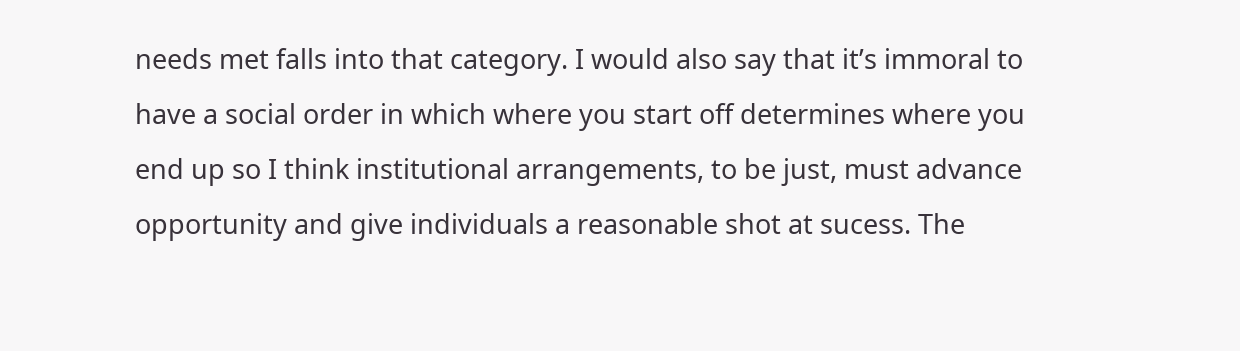needs met falls into that category. I would also say that it’s immoral to have a social order in which where you start off determines where you end up so I think institutional arrangements, to be just, must advance opportunity and give individuals a reasonable shot at sucess. The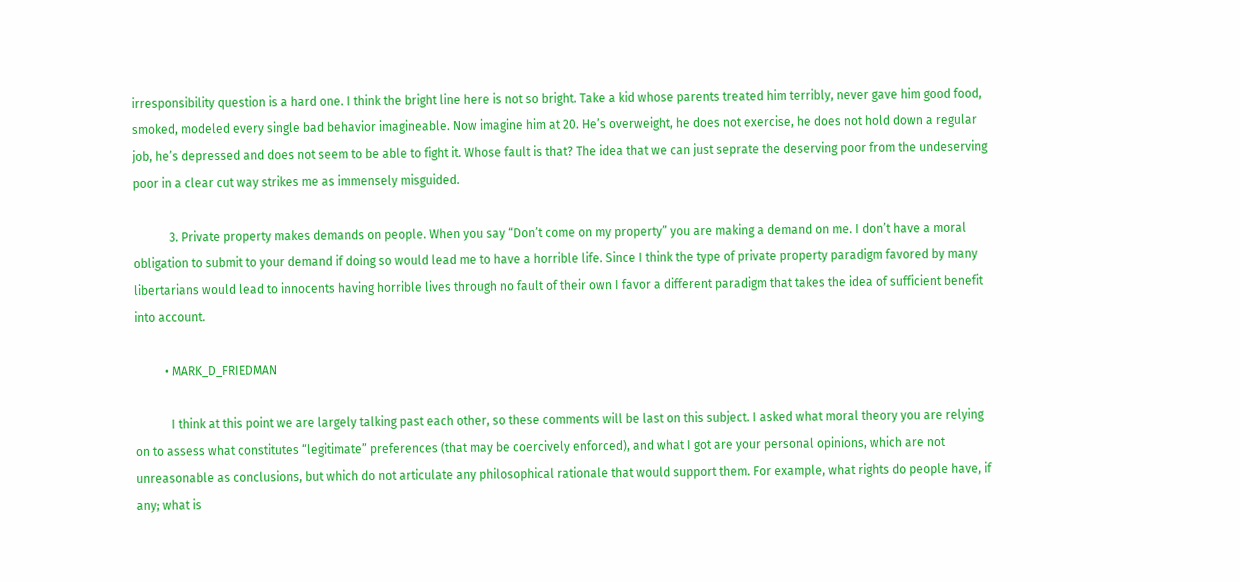irresponsibility question is a hard one. I think the bright line here is not so bright. Take a kid whose parents treated him terribly, never gave him good food, smoked, modeled every single bad behavior imagineable. Now imagine him at 20. He’s overweight, he does not exercise, he does not hold down a regular job, he’s depressed and does not seem to be able to fight it. Whose fault is that? The idea that we can just seprate the deserving poor from the undeserving poor in a clear cut way strikes me as immensely misguided.

            3. Private property makes demands on people. When you say “Don’t come on my property” you are making a demand on me. I don’t have a moral obligation to submit to your demand if doing so would lead me to have a horrible life. Since I think the type of private property paradigm favored by many libertarians would lead to innocents having horrible lives through no fault of their own I favor a different paradigm that takes the idea of sufficient benefit into account.

          • MARK_D_FRIEDMAN

            I think at this point we are largely talking past each other, so these comments will be last on this subject. I asked what moral theory you are relying on to assess what constitutes “legitimate” preferences (that may be coercively enforced), and what I got are your personal opinions, which are not unreasonable as conclusions, but which do not articulate any philosophical rationale that would support them. For example, what rights do people have, if any; what is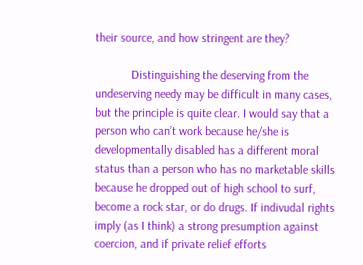their source, and how stringent are they?

            Distinguishing the deserving from the undeserving needy may be difficult in many cases, but the principle is quite clear. I would say that a person who can’t work because he/she is developmentally disabled has a different moral status than a person who has no marketable skills because he dropped out of high school to surf, become a rock star, or do drugs. If indivudal rights imply (as I think) a strong presumption against coercion, and if private relief efforts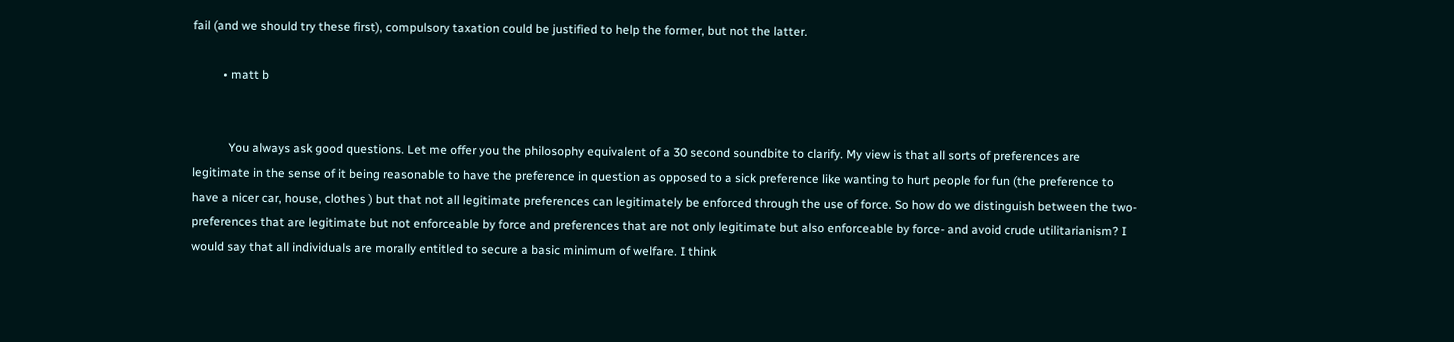fail (and we should try these first), compulsory taxation could be justified to help the former, but not the latter.

          • matt b


            You always ask good questions. Let me offer you the philosophy equivalent of a 30 second soundbite to clarify. My view is that all sorts of preferences are legitimate in the sense of it being reasonable to have the preference in question as opposed to a sick preference like wanting to hurt people for fun (the preference to have a nicer car, house, clothes ) but that not all legitimate preferences can legitimately be enforced through the use of force. So how do we distinguish between the two- preferences that are legitimate but not enforceable by force and preferences that are not only legitimate but also enforceable by force- and avoid crude utilitarianism? I would say that all individuals are morally entitled to secure a basic minimum of welfare. I think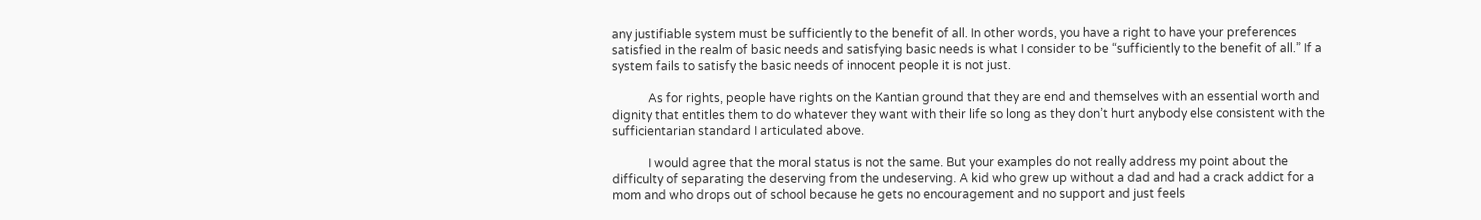any justifiable system must be sufficiently to the benefit of all. In other words, you have a right to have your preferences satisfied in the realm of basic needs and satisfying basic needs is what I consider to be “sufficiently to the benefit of all.” If a system fails to satisfy the basic needs of innocent people it is not just.

            As for rights, people have rights on the Kantian ground that they are end and themselves with an essential worth and dignity that entitles them to do whatever they want with their life so long as they don’t hurt anybody else consistent with the sufficientarian standard I articulated above.

            I would agree that the moral status is not the same. But your examples do not really address my point about the difficulty of separating the deserving from the undeserving. A kid who grew up without a dad and had a crack addict for a mom and who drops out of school because he gets no encouragement and no support and just feels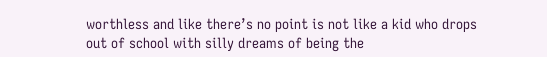worthless and like there’s no point is not like a kid who drops out of school with silly dreams of being the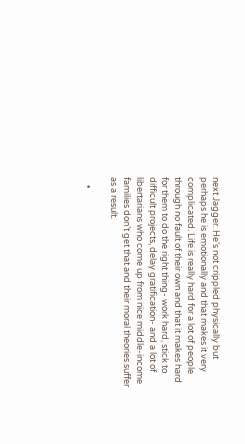next Jagger. He’s not crippled physically but perhaps he is emotionally and that makes it very complicated. Life is really hard for a lot of people through no fault of their own and that it makes hard for them to do the right thing- work hard, stick to difficult projects, delay gratification- and a lot of libertarians who come up from nice middle-income families don’t get that and their moral theories suffer as a result.

    •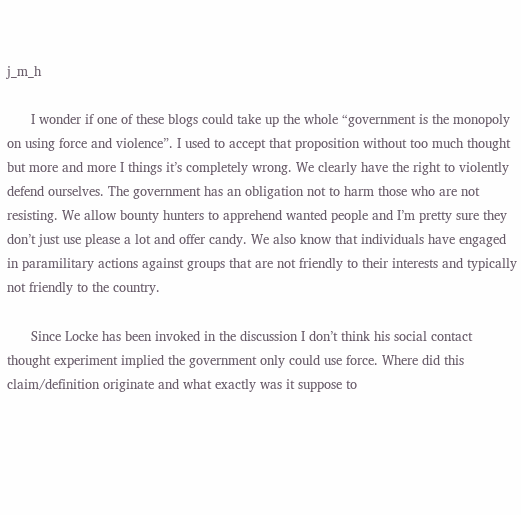j_m_h

      I wonder if one of these blogs could take up the whole “government is the monopoly on using force and violence”. I used to accept that proposition without too much thought but more and more I things it’s completely wrong. We clearly have the right to violently defend ourselves. The government has an obligation not to harm those who are not resisting. We allow bounty hunters to apprehend wanted people and I’m pretty sure they don’t just use please a lot and offer candy. We also know that individuals have engaged in paramilitary actions against groups that are not friendly to their interests and typically not friendly to the country.

      Since Locke has been invoked in the discussion I don’t think his social contact thought experiment implied the government only could use force. Where did this claim/definition originate and what exactly was it suppose to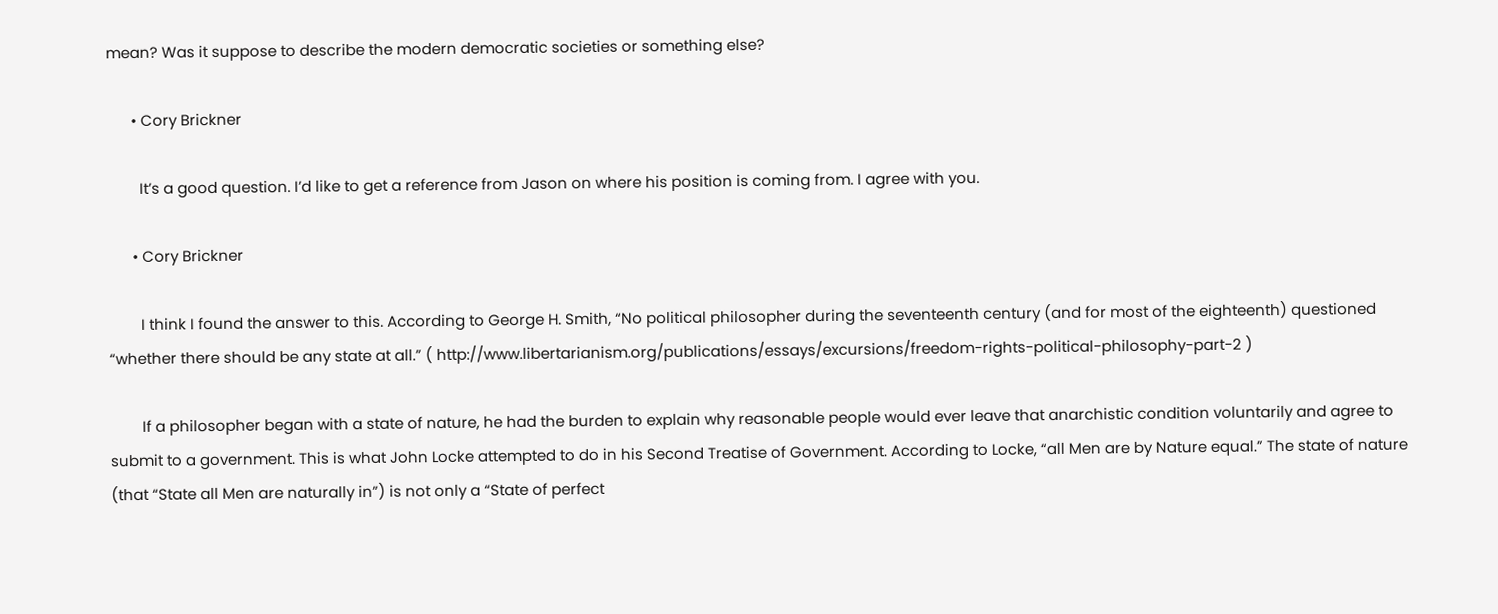mean? Was it suppose to describe the modern democratic societies or something else?

      • Cory Brickner

        It’s a good question. I’d like to get a reference from Jason on where his position is coming from. I agree with you.

      • Cory Brickner

        I think I found the answer to this. According to George H. Smith, “No political philosopher during the seventeenth century (and for most of the eighteenth) questioned “whether there should be any state at all.” ( http://www.libertarianism.org/publications/essays/excursions/freedom-rights-political-philosophy-part-2 )

        If a philosopher began with a state of nature, he had the burden to explain why reasonable people would ever leave that anarchistic condition voluntarily and agree to submit to a government. This is what John Locke attempted to do in his Second Treatise of Government. According to Locke, “all Men are by Nature equal.” The state of nature (that “State all Men are naturally in”) is not only a “State of perfect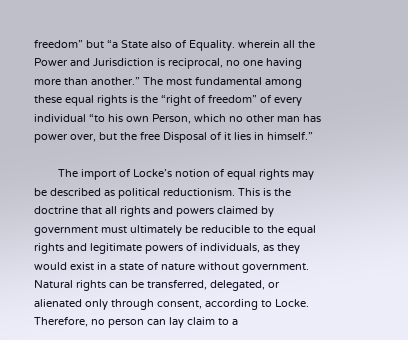freedom” but “a State also of Equality. wherein all the Power and Jurisdiction is reciprocal, no one having more than another.” The most fundamental among these equal rights is the “right of freedom” of every individual “to his own Person, which no other man has power over, but the free Disposal of it lies in himself.”

        The import of Locke’s notion of equal rights may be described as political reductionism. This is the doctrine that all rights and powers claimed by government must ultimately be reducible to the equal rights and legitimate powers of individuals, as they would exist in a state of nature without government. Natural rights can be transferred, delegated, or alienated only through consent, according to Locke. Therefore, no person can lay claim to a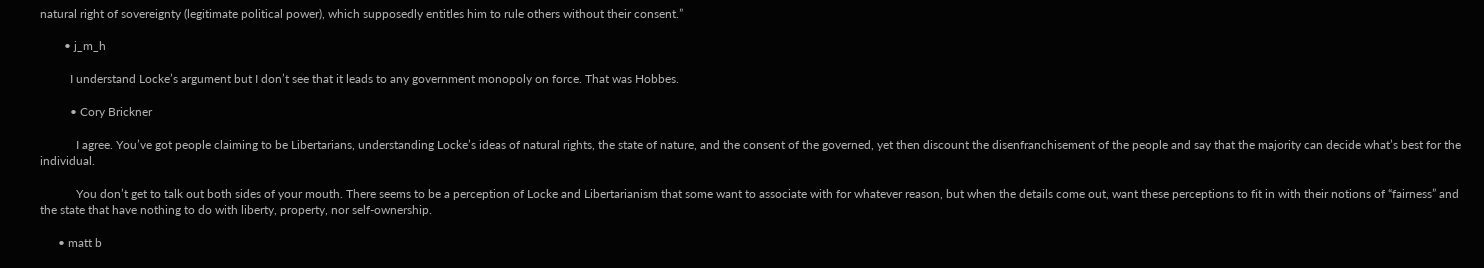natural right of sovereignty (legitimate political power), which supposedly entitles him to rule others without their consent.”

        • j_m_h

          I understand Locke’s argument but I don’t see that it leads to any government monopoly on force. That was Hobbes.

          • Cory Brickner

            I agree. You’ve got people claiming to be Libertarians, understanding Locke’s ideas of natural rights, the state of nature, and the consent of the governed, yet then discount the disenfranchisement of the people and say that the majority can decide what’s best for the individual.

            You don’t get to talk out both sides of your mouth. There seems to be a perception of Locke and Libertarianism that some want to associate with for whatever reason, but when the details come out, want these perceptions to fit in with their notions of “fairness” and the state that have nothing to do with liberty, property, nor self-ownership.

      • matt b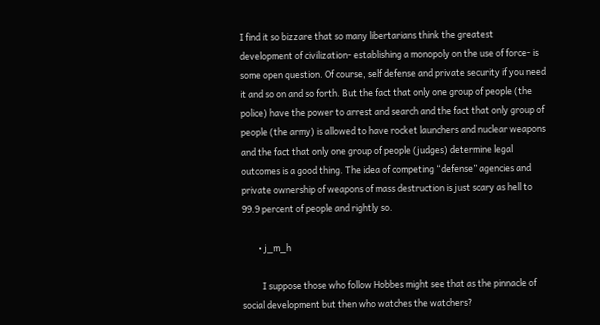I find it so bizzare that so many libertarians think the greatest development of civilization- establishing a monopoly on the use of force- is some open question. Of course, self defense and private security if you need it and so on and so forth. But the fact that only one group of people (the police) have the power to arrest and search and the fact that only group of people (the army) is allowed to have rocket launchers and nuclear weapons and the fact that only one group of people (judges) determine legal outcomes is a good thing. The idea of competing “defense” agencies and private ownership of weapons of mass destruction is just scary as hell to 99.9 percent of people and rightly so.

        • j_m_h

          I suppose those who follow Hobbes might see that as the pinnacle of social development but then who watches the watchers?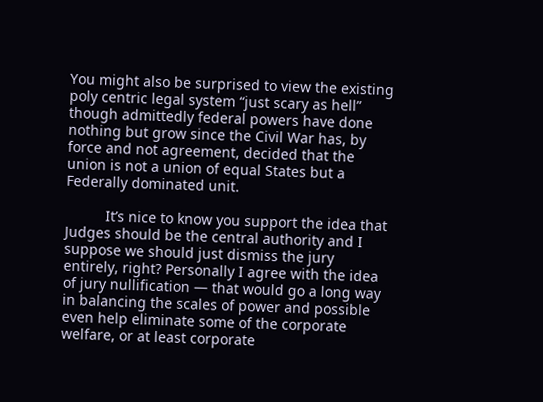You might also be surprised to view the existing poly centric legal system “just scary as hell” though admittedly federal powers have done nothing but grow since the Civil War has, by force and not agreement, decided that the union is not a union of equal States but a Federally dominated unit.

          It’s nice to know you support the idea that Judges should be the central authority and I suppose we should just dismiss the jury entirely, right? Personally I agree with the idea of jury nullification — that would go a long way in balancing the scales of power and possible even help eliminate some of the corporate welfare, or at least corporate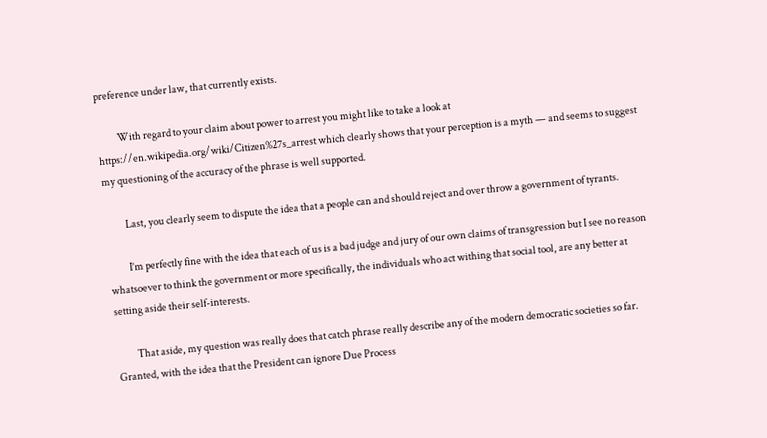preference under law, that currently exists.

          With regard to your claim about power to arrest you might like to take a look at https://en.wikipedia.org/wiki/Citizen%27s_arrest which clearly shows that your perception is a myth — and seems to suggest my questioning of the accuracy of the phrase is well supported.

          Last, you clearly seem to dispute the idea that a people can and should reject and over throw a government of tyrants.

          I’m perfectly fine with the idea that each of us is a bad judge and jury of our own claims of transgression but I see no reason whatsoever to think the government or more specifically, the individuals who act withing that social tool, are any better at setting aside their self-interests.

          That aside, my question was really does that catch phrase really describe any of the modern democratic societies so far. Granted, with the idea that the President can ignore Due Process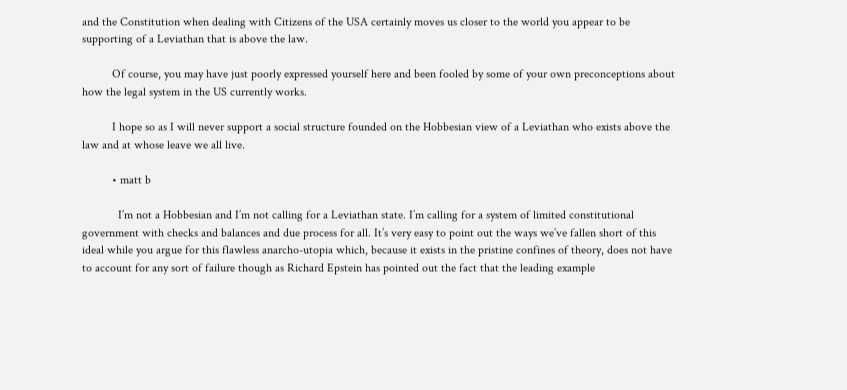and the Constitution when dealing with Citizens of the USA certainly moves us closer to the world you appear to be supporting of a Leviathan that is above the law.

          Of course, you may have just poorly expressed yourself here and been fooled by some of your own preconceptions about how the legal system in the US currently works.

          I hope so as I will never support a social structure founded on the Hobbesian view of a Leviathan who exists above the law and at whose leave we all live.

          • matt b

            I’m not a Hobbesian and I’m not calling for a Leviathan state. I’m calling for a system of limited constitutional government with checks and balances and due process for all. It’s very easy to point out the ways we’ve fallen short of this ideal while you argue for this flawless anarcho-utopia which, because it exists in the pristine confines of theory, does not have to account for any sort of failure though as Richard Epstein has pointed out the fact that the leading example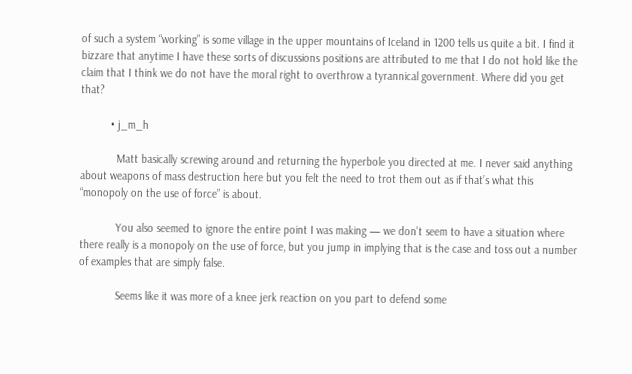of such a system “working” is some village in the upper mountains of Iceland in 1200 tells us quite a bit. I find it bizzare that anytime I have these sorts of discussions positions are attributed to me that I do not hold like the claim that I think we do not have the moral right to overthrow a tyrannical government. Where did you get that?

          • j_m_h

            Matt basically screwing around and returning the hyperbole you directed at me. I never said anything about weapons of mass destruction here but you felt the need to trot them out as if that’s what this “monopoly on the use of force” is about.

            You also seemed to ignore the entire point I was making — we don’t seem to have a situation where there really is a monopoly on the use of force, but you jump in implying that is the case and toss out a number of examples that are simply false.

            Seems like it was more of a knee jerk reaction on you part to defend some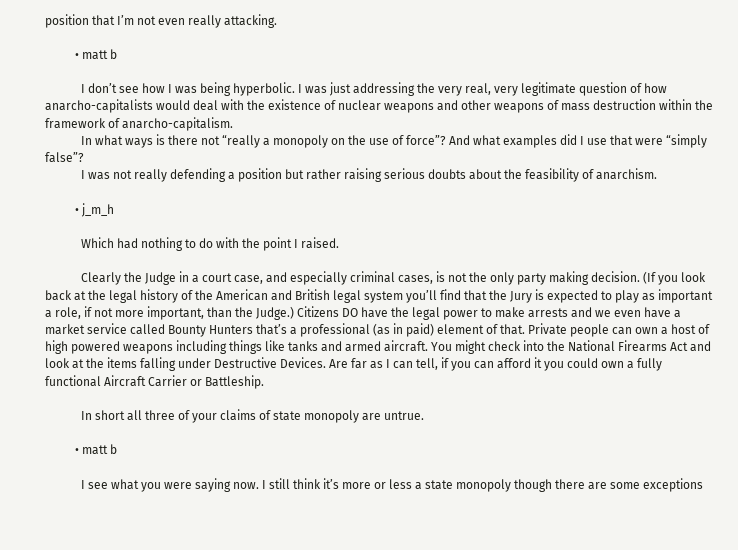position that I’m not even really attacking.

          • matt b

            I don’t see how I was being hyperbolic. I was just addressing the very real, very legitimate question of how anarcho-capitalists would deal with the existence of nuclear weapons and other weapons of mass destruction within the framework of anarcho-capitalism.
            In what ways is there not “really a monopoly on the use of force”? And what examples did I use that were “simply false”?
            I was not really defending a position but rather raising serious doubts about the feasibility of anarchism.

          • j_m_h

            Which had nothing to do with the point I raised.

            Clearly the Judge in a court case, and especially criminal cases, is not the only party making decision. (If you look back at the legal history of the American and British legal system you’ll find that the Jury is expected to play as important a role, if not more important, than the Judge.) Citizens DO have the legal power to make arrests and we even have a market service called Bounty Hunters that’s a professional (as in paid) element of that. Private people can own a host of high powered weapons including things like tanks and armed aircraft. You might check into the National Firearms Act and look at the items falling under Destructive Devices. Are far as I can tell, if you can afford it you could own a fully functional Aircraft Carrier or Battleship.

            In short all three of your claims of state monopoly are untrue.

          • matt b

            I see what you were saying now. I still think it’s more or less a state monopoly though there are some exceptions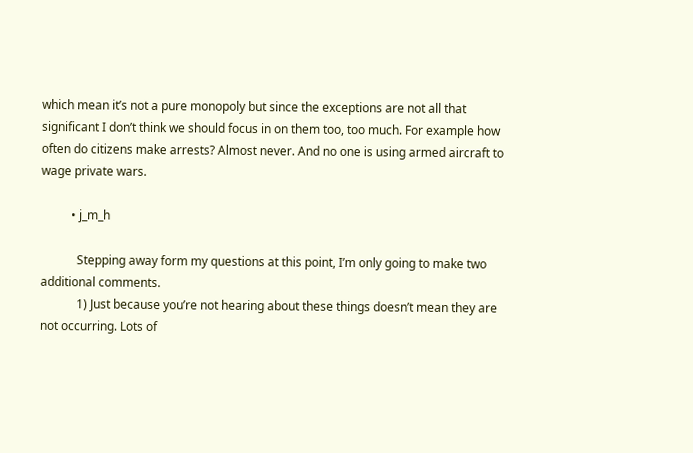which mean it’s not a pure monopoly but since the exceptions are not all that significant I don’t think we should focus in on them too, too much. For example how often do citizens make arrests? Almost never. And no one is using armed aircraft to wage private wars.

          • j_m_h

            Stepping away form my questions at this point, I’m only going to make two additional comments.
            1) Just because you’re not hearing about these things doesn’t mean they are not occurring. Lots of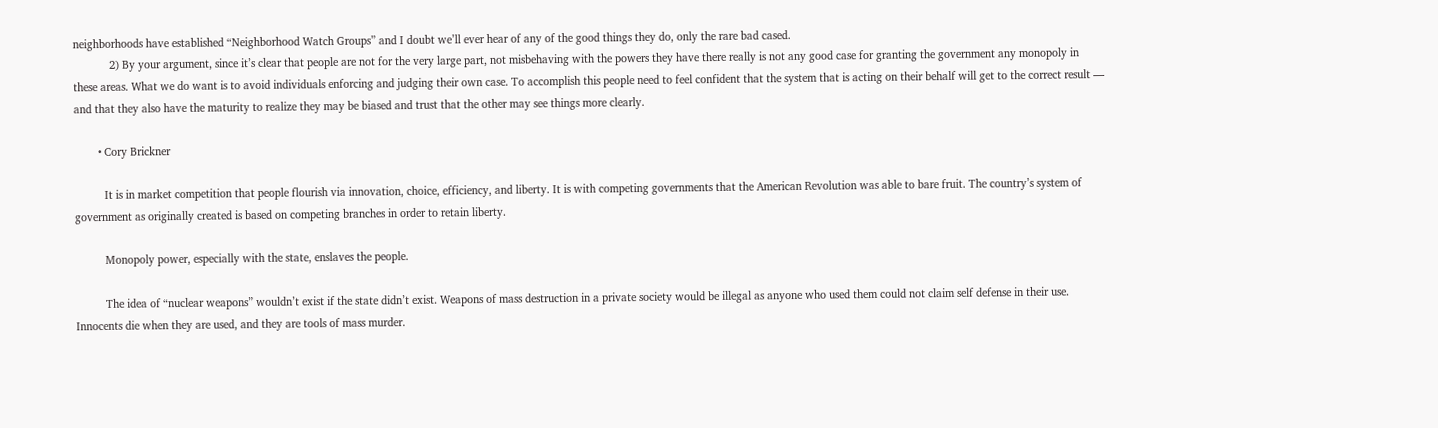neighborhoods have established “Neighborhood Watch Groups” and I doubt we’ll ever hear of any of the good things they do, only the rare bad cased.
            2) By your argument, since it’s clear that people are not for the very large part, not misbehaving with the powers they have there really is not any good case for granting the government any monopoly in these areas. What we do want is to avoid individuals enforcing and judging their own case. To accomplish this people need to feel confident that the system that is acting on their behalf will get to the correct result — and that they also have the maturity to realize they may be biased and trust that the other may see things more clearly.

        • Cory Brickner

          It is in market competition that people flourish via innovation, choice, efficiency, and liberty. It is with competing governments that the American Revolution was able to bare fruit. The country’s system of government as originally created is based on competing branches in order to retain liberty.

          Monopoly power, especially with the state, enslaves the people.

          The idea of “nuclear weapons” wouldn’t exist if the state didn’t exist. Weapons of mass destruction in a private society would be illegal as anyone who used them could not claim self defense in their use. Innocents die when they are used, and they are tools of mass murder.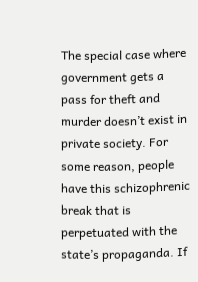The special case where government gets a pass for theft and murder doesn’t exist in private society. For some reason, people have this schizophrenic break that is perpetuated with the state’s propaganda. If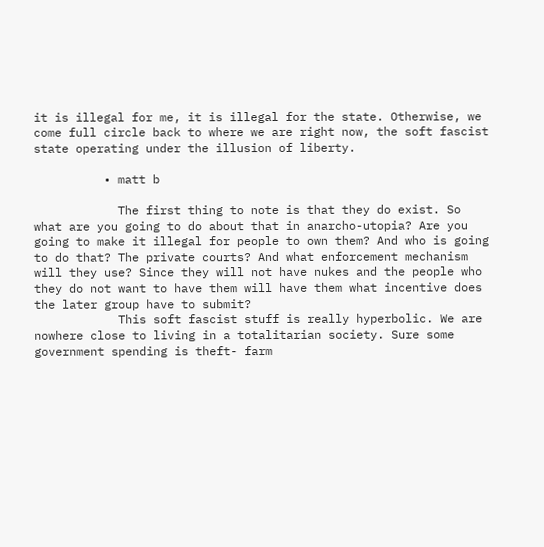it is illegal for me, it is illegal for the state. Otherwise, we come full circle back to where we are right now, the soft fascist state operating under the illusion of liberty.

          • matt b

            The first thing to note is that they do exist. So what are you going to do about that in anarcho-utopia? Are you going to make it illegal for people to own them? And who is going to do that? The private courts? And what enforcement mechanism will they use? Since they will not have nukes and the people who they do not want to have them will have them what incentive does the later group have to submit?
            This soft fascist stuff is really hyperbolic. We are nowhere close to living in a totalitarian society. Sure some government spending is theft- farm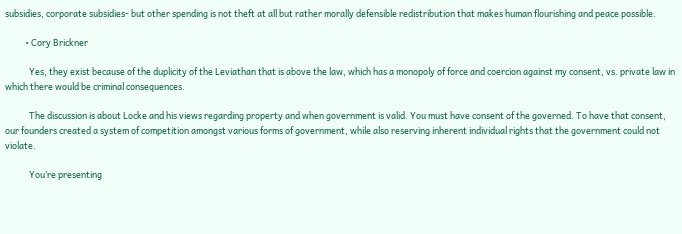subsidies, corporate subsidies- but other spending is not theft at all but rather morally defensible redistribution that makes human flourishing and peace possible.

          • Cory Brickner

            Yes, they exist because of the duplicity of the Leviathan that is above the law, which has a monopoly of force and coercion against my consent, vs. private law in which there would be criminal consequences.

            The discussion is about Locke and his views regarding property and when government is valid. You must have consent of the governed. To have that consent, our founders created a system of competition amongst various forms of government, while also reserving inherent individual rights that the government could not violate.

            You’re presenting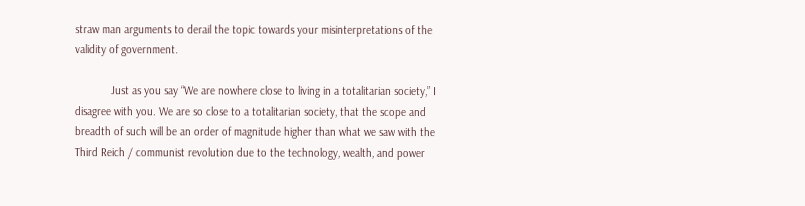straw man arguments to derail the topic towards your misinterpretations of the validity of government.

            Just as you say “We are nowhere close to living in a totalitarian society,” I disagree with you. We are so close to a totalitarian society, that the scope and breadth of such will be an order of magnitude higher than what we saw with the Third Reich / communist revolution due to the technology, wealth, and power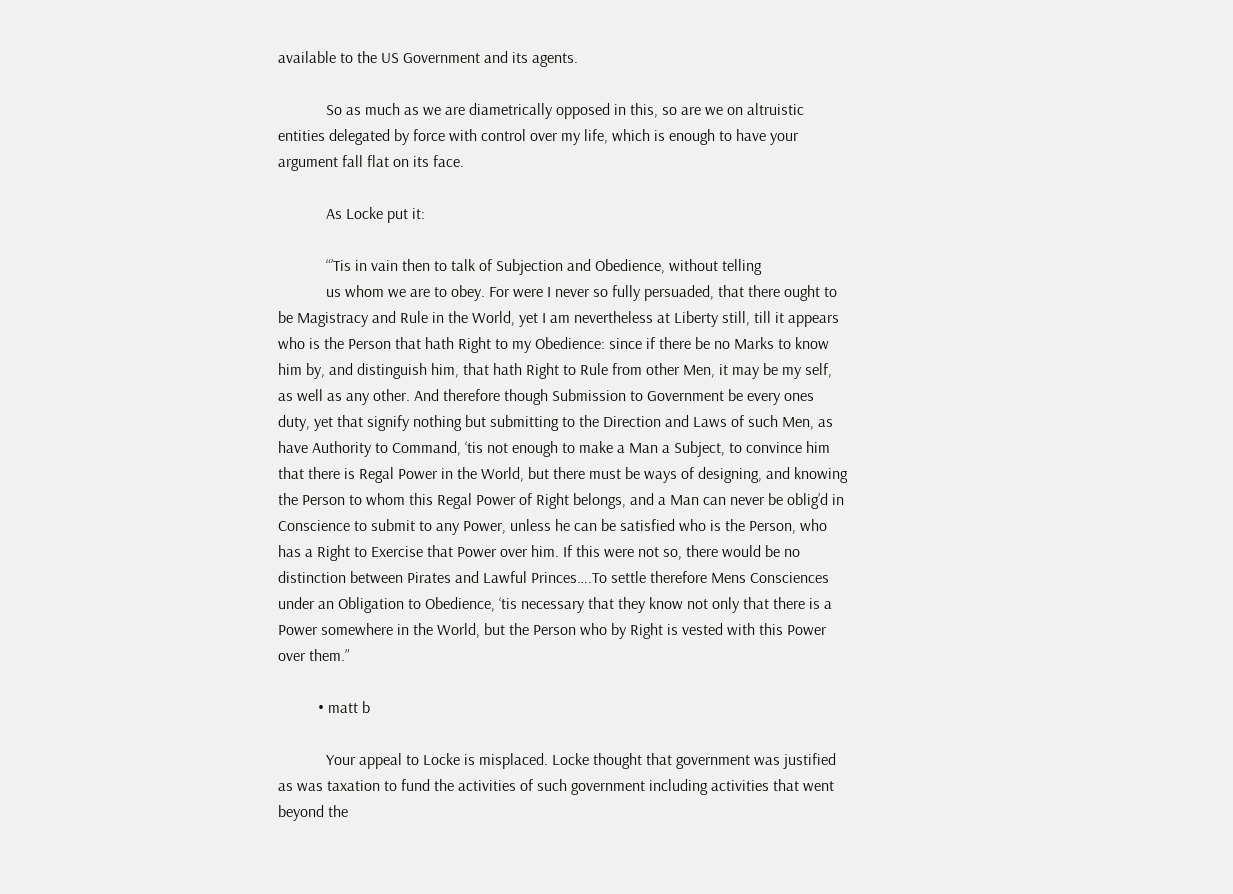available to the US Government and its agents.

            So as much as we are diametrically opposed in this, so are we on altruistic entities delegated by force with control over my life, which is enough to have your argument fall flat on its face.

            As Locke put it:

            “’Tis in vain then to talk of Subjection and Obedience, without telling
            us whom we are to obey. For were I never so fully persuaded, that there ought to be Magistracy and Rule in the World, yet I am nevertheless at Liberty still, till it appears who is the Person that hath Right to my Obedience: since if there be no Marks to know him by, and distinguish him, that hath Right to Rule from other Men, it may be my self, as well as any other. And therefore though Submission to Government be every ones duty, yet that signify nothing but submitting to the Direction and Laws of such Men, as have Authority to Command, ‘tis not enough to make a Man a Subject, to convince him that there is Regal Power in the World, but there must be ways of designing, and knowing the Person to whom this Regal Power of Right belongs, and a Man can never be oblig’d in Conscience to submit to any Power, unless he can be satisfied who is the Person, who has a Right to Exercise that Power over him. If this were not so, there would be no distinction between Pirates and Lawful Princes….To settle therefore Mens Consciences under an Obligation to Obedience, ‘tis necessary that they know not only that there is a Power somewhere in the World, but the Person who by Right is vested with this Power over them.”

          • matt b

            Your appeal to Locke is misplaced. Locke thought that government was justified as was taxation to fund the activities of such government including activities that went beyond the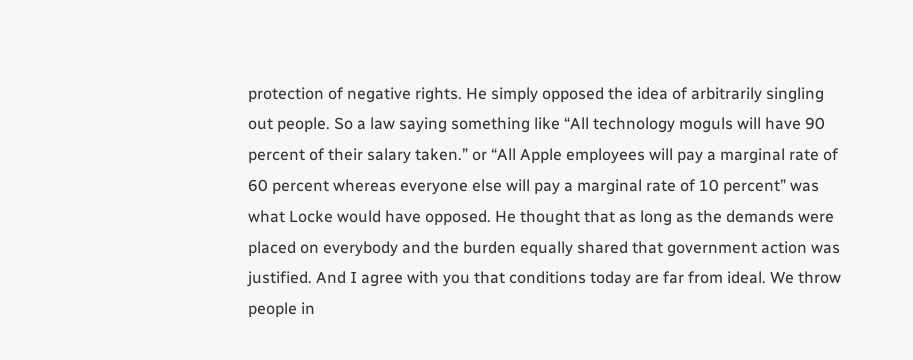protection of negative rights. He simply opposed the idea of arbitrarily singling out people. So a law saying something like “All technology moguls will have 90 percent of their salary taken.” or “All Apple employees will pay a marginal rate of 60 percent whereas everyone else will pay a marginal rate of 10 percent” was what Locke would have opposed. He thought that as long as the demands were placed on everybody and the burden equally shared that government action was justified. And I agree with you that conditions today are far from ideal. We throw people in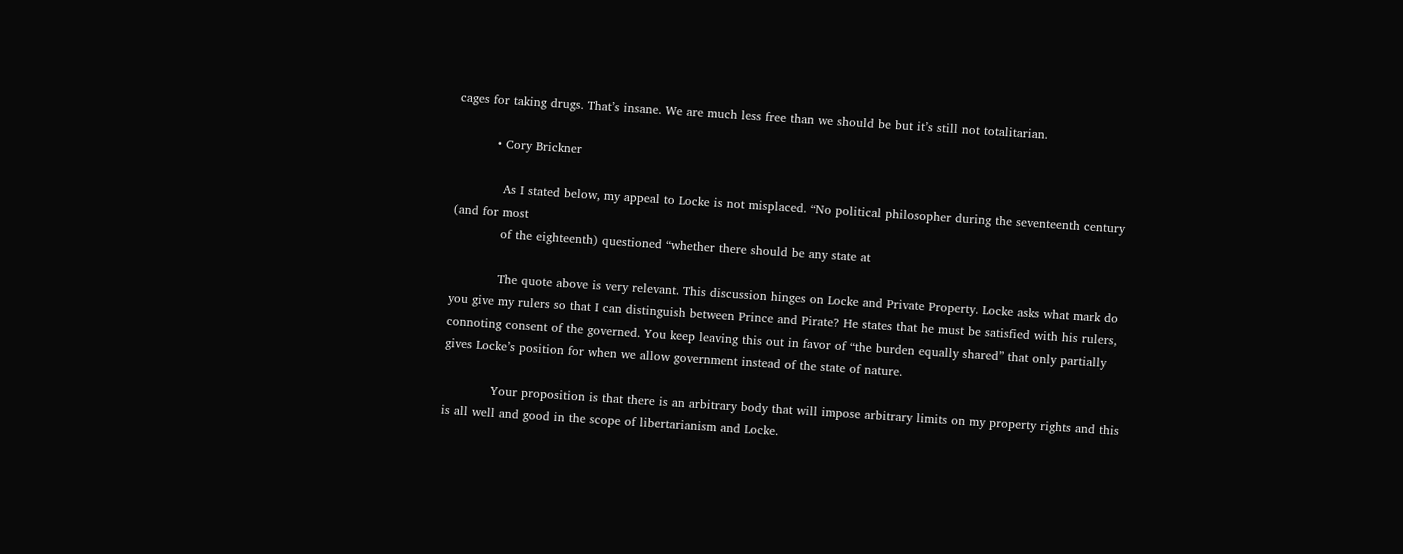cages for taking drugs. That’s insane. We are much less free than we should be but it’s still not totalitarian.

          • Cory Brickner

            As I stated below, my appeal to Locke is not misplaced. “No political philosopher during the seventeenth century (and for most
            of the eighteenth) questioned “whether there should be any state at

            The quote above is very relevant. This discussion hinges on Locke and Private Property. Locke asks what mark do you give my rulers so that I can distinguish between Prince and Pirate? He states that he must be satisfied with his rulers, connoting consent of the governed. You keep leaving this out in favor of “the burden equally shared” that only partially gives Locke’s position for when we allow government instead of the state of nature.

            Your proposition is that there is an arbitrary body that will impose arbitrary limits on my property rights and this is all well and good in the scope of libertarianism and Locke.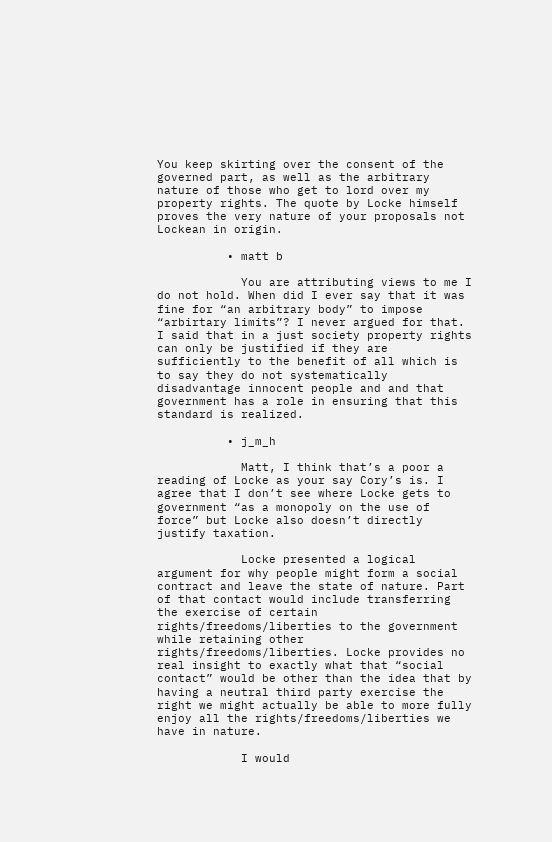You keep skirting over the consent of the governed part, as well as the arbitrary nature of those who get to lord over my property rights. The quote by Locke himself proves the very nature of your proposals not Lockean in origin.

          • matt b

            You are attributing views to me I do not hold. When did I ever say that it was fine for “an arbitrary body” to impose “arbirtary limits”? I never argued for that. I said that in a just society property rights can only be justified if they are sufficiently to the benefit of all which is to say they do not systematically disadvantage innocent people and and that government has a role in ensuring that this standard is realized.

          • j_m_h

            Matt, I think that’s a poor a reading of Locke as your say Cory’s is. I agree that I don’t see where Locke gets to government “as a monopoly on the use of force” but Locke also doesn’t directly justify taxation.

            Locke presented a logical argument for why people might form a social contract and leave the state of nature. Part of that contact would include transferring the exercise of certain rights/freedoms/liberties to the government while retaining other rights/freedoms/liberties. Locke provides no real insight to exactly what that “social contact” would be other than the idea that by having a neutral third party exercise the right we might actually be able to more fully enjoy all the rights/freedoms/liberties we have in nature.

            I would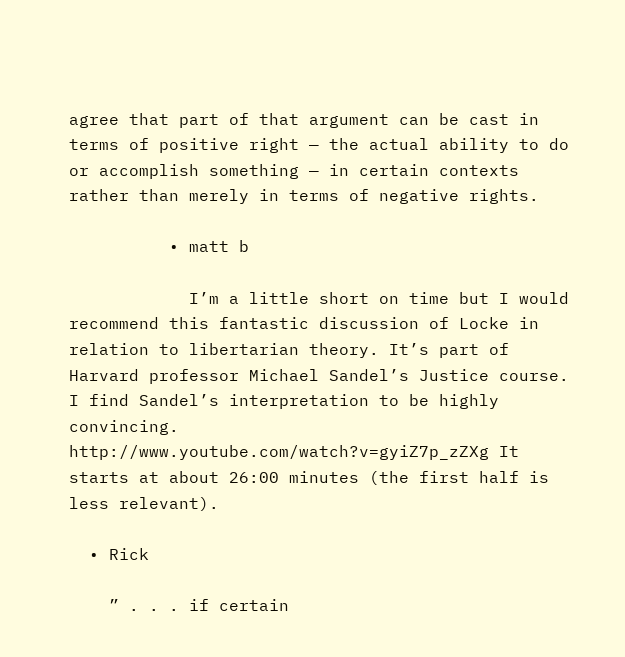agree that part of that argument can be cast in terms of positive right — the actual ability to do or accomplish something — in certain contexts rather than merely in terms of negative rights.

          • matt b

            I’m a little short on time but I would recommend this fantastic discussion of Locke in relation to libertarian theory. It’s part of Harvard professor Michael Sandel’s Justice course. I find Sandel’s interpretation to be highly convincing. http://www.youtube.com/watch?v=gyiZ7p_zZXg It starts at about 26:00 minutes (the first half is less relevant).

  • Rick

    ” . . . if certain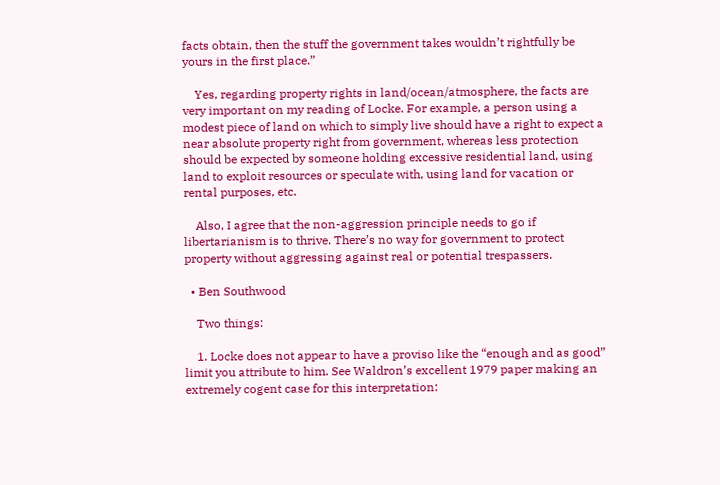facts obtain, then the stuff the government takes wouldn’t rightfully be yours in the first place.”

    Yes, regarding property rights in land/ocean/atmosphere, the facts are very important on my reading of Locke. For example, a person using a modest piece of land on which to simply live should have a right to expect a near absolute property right from government, whereas less protection should be expected by someone holding excessive residential land, using land to exploit resources or speculate with, using land for vacation or rental purposes, etc.

    Also, I agree that the non-aggression principle needs to go if libertarianism is to thrive. There’s no way for government to protect property without aggressing against real or potential trespassers.

  • Ben Southwood

    Two things:

    1. Locke does not appear to have a proviso like the “enough and as good” limit you attribute to him. See Waldron’s excellent 1979 paper making an extremely cogent case for this interpretation: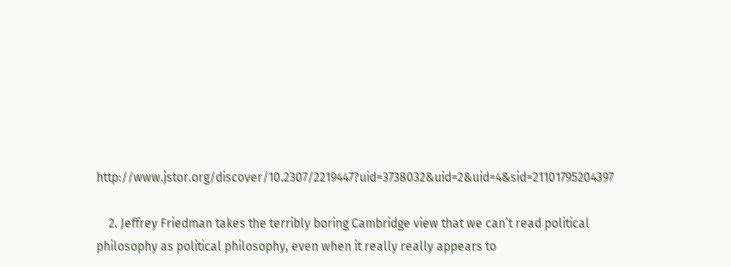http://www.jstor.org/discover/10.2307/2219447?uid=3738032&uid=2&uid=4&sid=21101795204397

    2. Jeffrey Friedman takes the terribly boring Cambridge view that we can’t read political philosophy as political philosophy, even when it really really appears to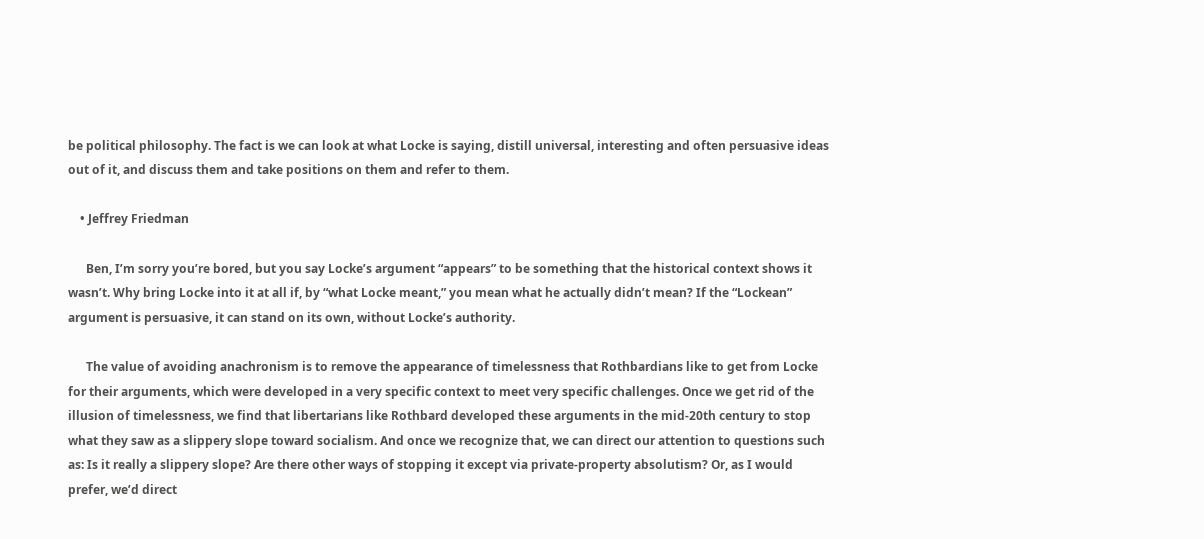be political philosophy. The fact is we can look at what Locke is saying, distill universal, interesting and often persuasive ideas out of it, and discuss them and take positions on them and refer to them.

    • Jeffrey Friedman

      Ben, I’m sorry you’re bored, but you say Locke’s argument “appears” to be something that the historical context shows it wasn’t. Why bring Locke into it at all if, by “what Locke meant,” you mean what he actually didn’t mean? If the “Lockean” argument is persuasive, it can stand on its own, without Locke’s authority.

      The value of avoiding anachronism is to remove the appearance of timelessness that Rothbardians like to get from Locke for their arguments, which were developed in a very specific context to meet very specific challenges. Once we get rid of the illusion of timelessness, we find that libertarians like Rothbard developed these arguments in the mid-20th century to stop what they saw as a slippery slope toward socialism. And once we recognize that, we can direct our attention to questions such as: Is it really a slippery slope? Are there other ways of stopping it except via private-property absolutism? Or, as I would prefer, we’d direct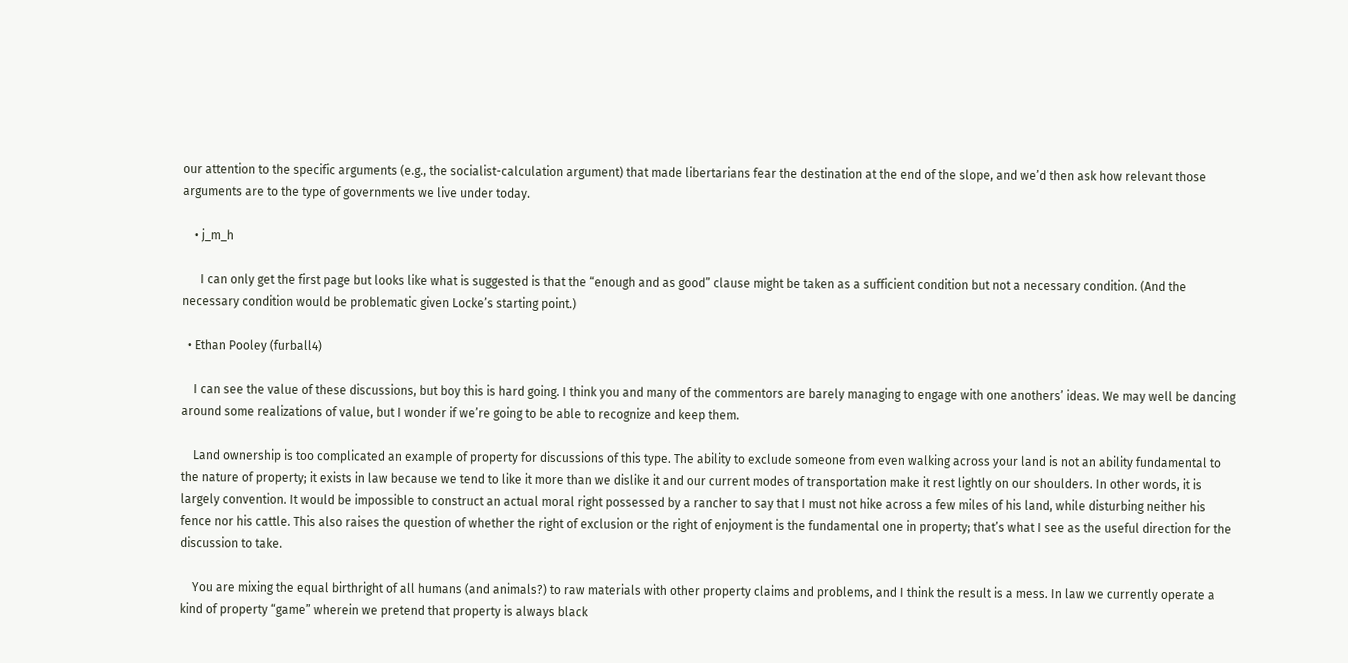our attention to the specific arguments (e.g., the socialist-calculation argument) that made libertarians fear the destination at the end of the slope, and we’d then ask how relevant those arguments are to the type of governments we live under today.

    • j_m_h

      I can only get the first page but looks like what is suggested is that the “enough and as good” clause might be taken as a sufficient condition but not a necessary condition. (And the necessary condition would be problematic given Locke’s starting point.)

  • Ethan Pooley (furball4)

    I can see the value of these discussions, but boy this is hard going. I think you and many of the commentors are barely managing to engage with one anothers’ ideas. We may well be dancing around some realizations of value, but I wonder if we’re going to be able to recognize and keep them.

    Land ownership is too complicated an example of property for discussions of this type. The ability to exclude someone from even walking across your land is not an ability fundamental to the nature of property; it exists in law because we tend to like it more than we dislike it and our current modes of transportation make it rest lightly on our shoulders. In other words, it is largely convention. It would be impossible to construct an actual moral right possessed by a rancher to say that I must not hike across a few miles of his land, while disturbing neither his fence nor his cattle. This also raises the question of whether the right of exclusion or the right of enjoyment is the fundamental one in property; that’s what I see as the useful direction for the discussion to take.

    You are mixing the equal birthright of all humans (and animals?) to raw materials with other property claims and problems, and I think the result is a mess. In law we currently operate a kind of property “game” wherein we pretend that property is always black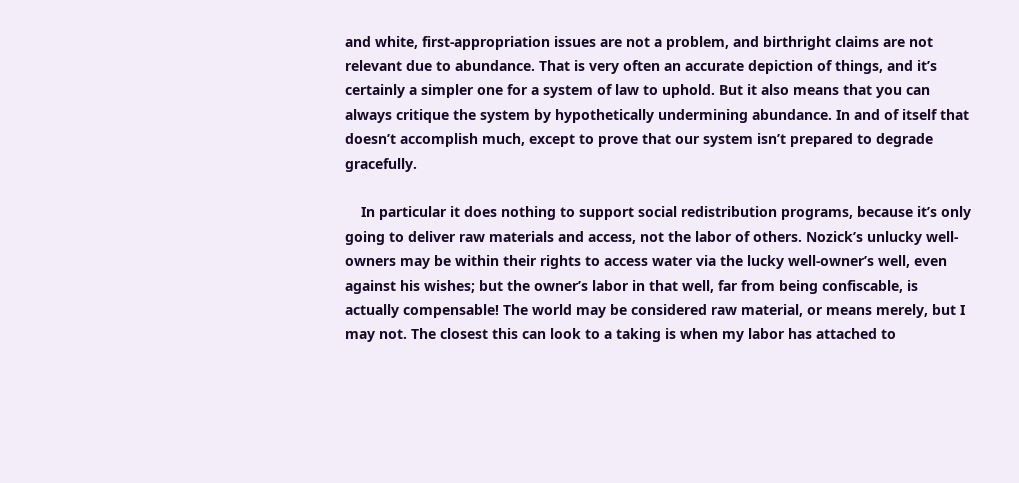and white, first-appropriation issues are not a problem, and birthright claims are not relevant due to abundance. That is very often an accurate depiction of things, and it’s certainly a simpler one for a system of law to uphold. But it also means that you can always critique the system by hypothetically undermining abundance. In and of itself that doesn’t accomplish much, except to prove that our system isn’t prepared to degrade gracefully.

    In particular it does nothing to support social redistribution programs, because it’s only going to deliver raw materials and access, not the labor of others. Nozick’s unlucky well-owners may be within their rights to access water via the lucky well-owner’s well, even against his wishes; but the owner’s labor in that well, far from being confiscable, is actually compensable! The world may be considered raw material, or means merely, but I may not. The closest this can look to a taking is when my labor has attached to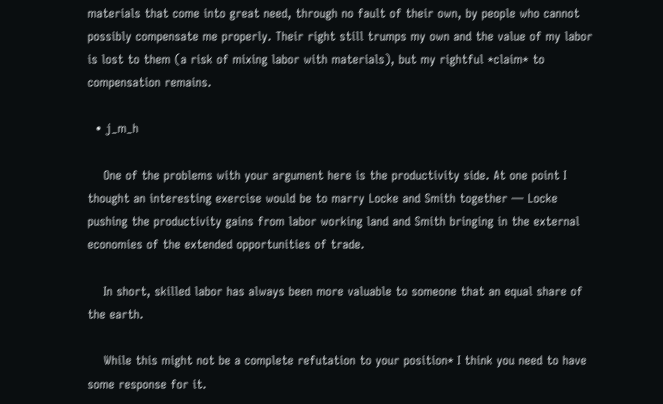materials that come into great need, through no fault of their own, by people who cannot possibly compensate me properly. Their right still trumps my own and the value of my labor is lost to them (a risk of mixing labor with materials), but my rightful *claim* to compensation remains.

  • j_m_h

    One of the problems with your argument here is the productivity side. At one point I thought an interesting exercise would be to marry Locke and Smith together — Locke pushing the productivity gains from labor working land and Smith bringing in the external economies of the extended opportunities of trade.

    In short, skilled labor has always been more valuable to someone that an equal share of the earth.

    While this might not be a complete refutation to your position* I think you need to have some response for it.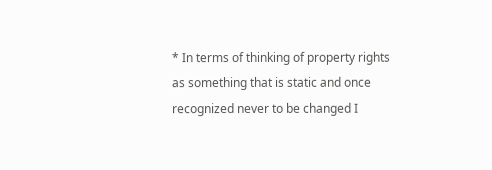* In terms of thinking of property rights as something that is static and once recognized never to be changed I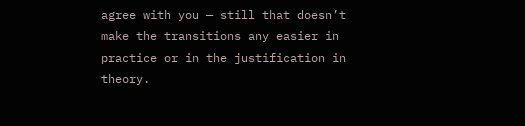agree with you — still that doesn’t make the transitions any easier in practice or in the justification in theory.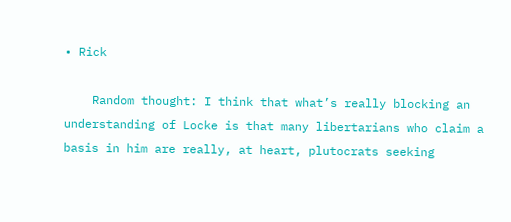• Rick

    Random thought: I think that what’s really blocking an understanding of Locke is that many libertarians who claim a basis in him are really, at heart, plutocrats seeking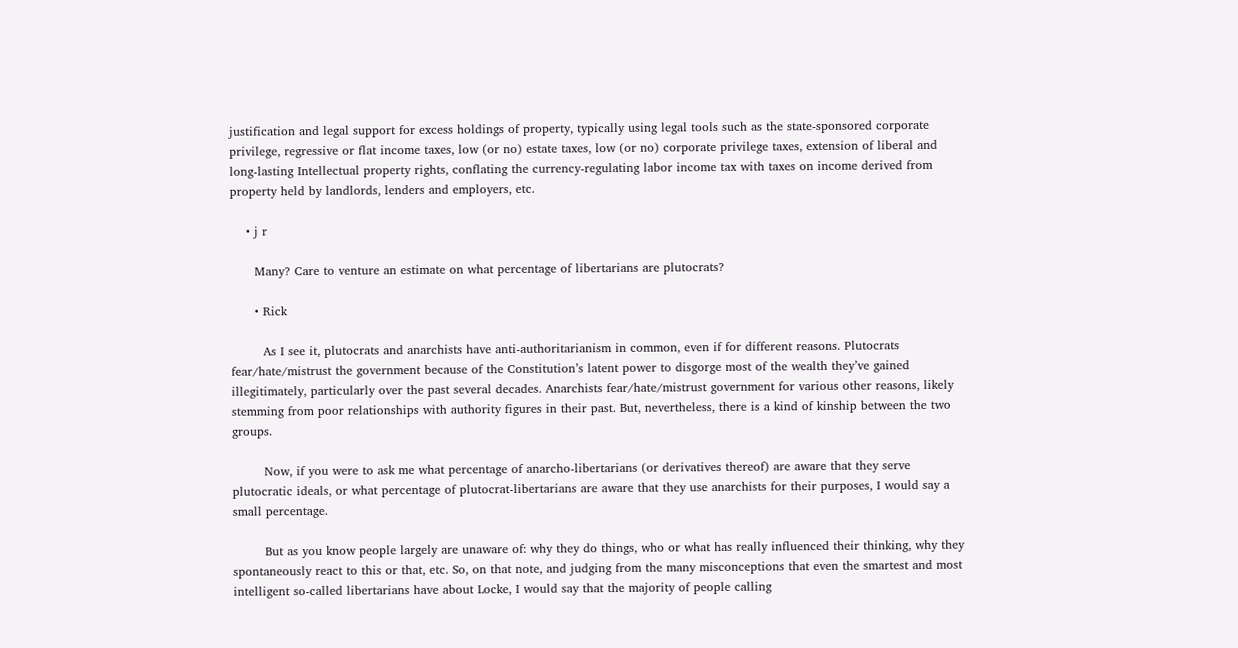justification and legal support for excess holdings of property, typically using legal tools such as the state-sponsored corporate privilege, regressive or flat income taxes, low (or no) estate taxes, low (or no) corporate privilege taxes, extension of liberal and long-lasting Intellectual property rights, conflating the currency-regulating labor income tax with taxes on income derived from property held by landlords, lenders and employers, etc.

    • j r

      Many? Care to venture an estimate on what percentage of libertarians are plutocrats?

      • Rick

        As I see it, plutocrats and anarchists have anti-authoritarianism in common, even if for different reasons. Plutocrats fear/hate/mistrust the government because of the Constitution’s latent power to disgorge most of the wealth they’ve gained illegitimately, particularly over the past several decades. Anarchists fear/hate/mistrust government for various other reasons, likely stemming from poor relationships with authority figures in their past. But, nevertheless, there is a kind of kinship between the two groups.

        Now, if you were to ask me what percentage of anarcho-libertarians (or derivatives thereof) are aware that they serve plutocratic ideals, or what percentage of plutocrat-libertarians are aware that they use anarchists for their purposes, I would say a small percentage.

        But as you know people largely are unaware of: why they do things, who or what has really influenced their thinking, why they spontaneously react to this or that, etc. So, on that note, and judging from the many misconceptions that even the smartest and most intelligent so-called libertarians have about Locke, I would say that the majority of people calling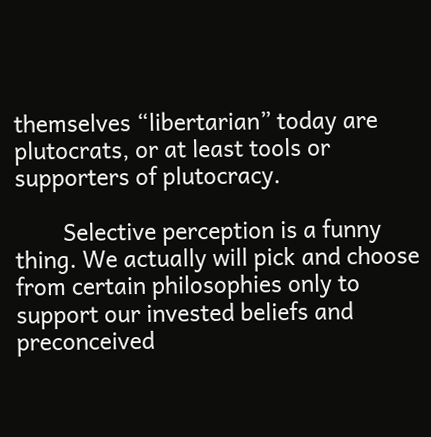themselves “libertarian” today are plutocrats, or at least tools or supporters of plutocracy.

        Selective perception is a funny thing. We actually will pick and choose from certain philosophies only to support our invested beliefs and preconceived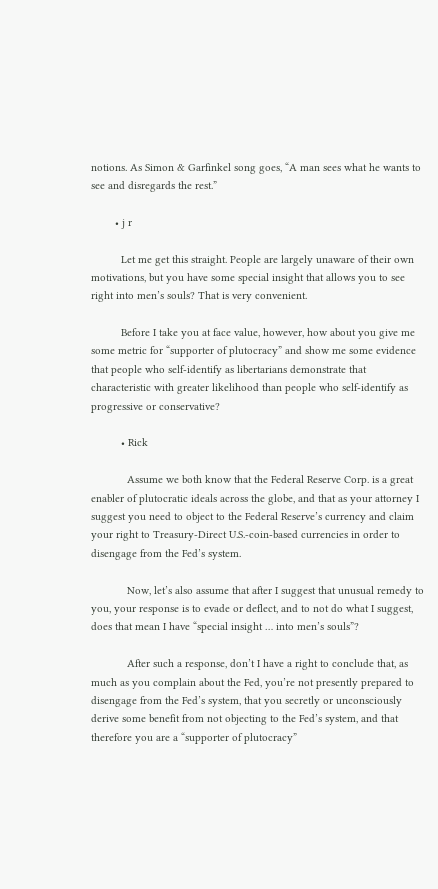notions. As Simon & Garfinkel song goes, “A man sees what he wants to see and disregards the rest.”

        • j r

          Let me get this straight. People are largely unaware of their own motivations, but you have some special insight that allows you to see right into men’s souls? That is very convenient.

          Before I take you at face value, however, how about you give me some metric for “supporter of plutocracy” and show me some evidence that people who self-identify as libertarians demonstrate that characteristic with greater likelihood than people who self-identify as progressive or conservative?

          • Rick

            Assume we both know that the Federal Reserve Corp. is a great enabler of plutocratic ideals across the globe, and that as your attorney I suggest you need to object to the Federal Reserve’s currency and claim your right to Treasury-Direct U.S.-coin-based currencies in order to disengage from the Fed’s system.

            Now, let’s also assume that after I suggest that unusual remedy to you, your response is to evade or deflect, and to not do what I suggest, does that mean I have “special insight … into men’s souls”?

            After such a response, don’t I have a right to conclude that, as much as you complain about the Fed, you’re not presently prepared to disengage from the Fed’s system, that you secretly or unconsciously derive some benefit from not objecting to the Fed’s system, and that therefore you are a “supporter of plutocracy”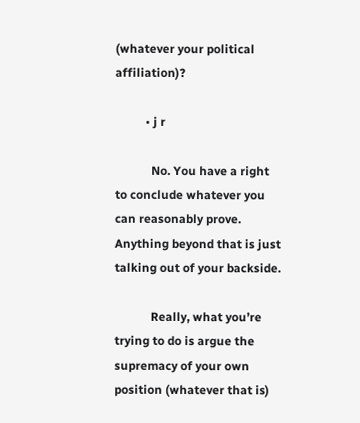(whatever your political affiliation)?

          • j r

            No. You have a right to conclude whatever you can reasonably prove. Anything beyond that is just talking out of your backside.

            Really, what you’re trying to do is argue the supremacy of your own position (whatever that is)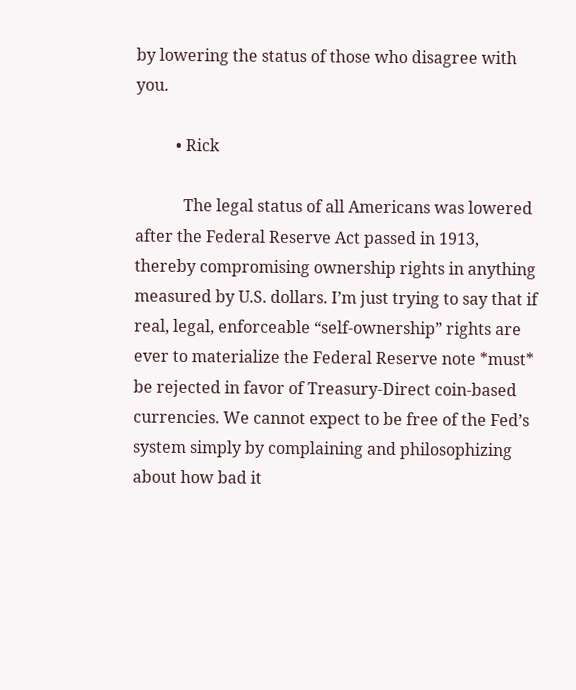by lowering the status of those who disagree with you.

          • Rick

            The legal status of all Americans was lowered after the Federal Reserve Act passed in 1913, thereby compromising ownership rights in anything measured by U.S. dollars. I’m just trying to say that if real, legal, enforceable “self-ownership” rights are ever to materialize the Federal Reserve note *must* be rejected in favor of Treasury-Direct coin-based currencies. We cannot expect to be free of the Fed’s system simply by complaining and philosophizing about how bad it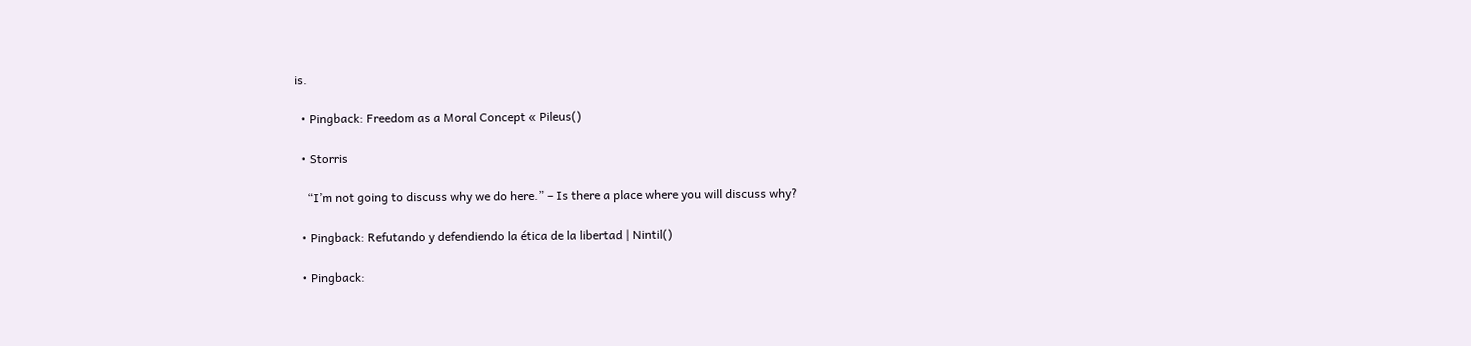is.

  • Pingback: Freedom as a Moral Concept « Pileus()

  • Storris

    “I’m not going to discuss why we do here.” – Is there a place where you will discuss why?

  • Pingback: Refutando y defendiendo la ética de la libertad | Nintil()

  • Pingback: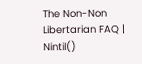The Non-Non Libertarian FAQ | Nintil()